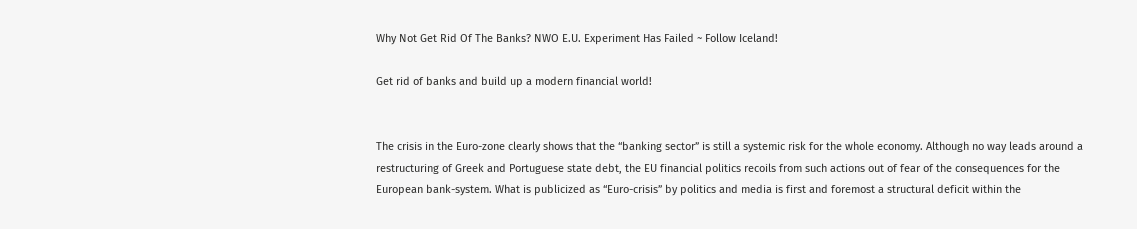Why Not Get Rid Of The Banks? NWO E.U. Experiment Has Failed ~ Follow Iceland!

Get rid of banks and build up a modern financial world!


The crisis in the Euro-zone clearly shows that the “banking sector” is still a systemic risk for the whole economy. Although no way leads around a restructuring of Greek and Portuguese state debt, the EU financial politics recoils from such actions out of fear of the consequences for the European bank-system. What is publicized as “Euro-crisis” by politics and media is first and foremost a structural deficit within the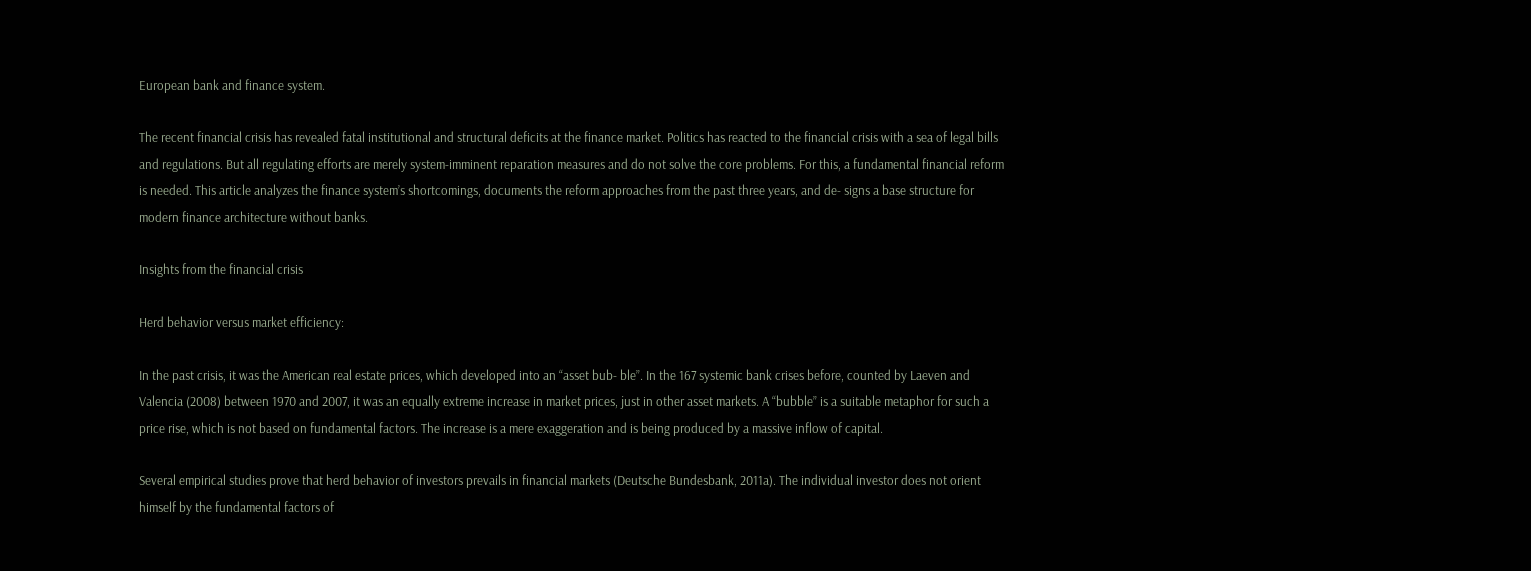European bank and finance system.

The recent financial crisis has revealed fatal institutional and structural deficits at the finance market. Politics has reacted to the financial crisis with a sea of legal bills and regulations. But all regulating efforts are merely system-imminent reparation measures and do not solve the core problems. For this, a fundamental financial reform is needed. This article analyzes the finance system’s shortcomings, documents the reform approaches from the past three years, and de- signs a base structure for modern finance architecture without banks.

Insights from the financial crisis

Herd behavior versus market efficiency:

In the past crisis, it was the American real estate prices, which developed into an “asset bub- ble”. In the 167 systemic bank crises before, counted by Laeven and Valencia (2008) between 1970 and 2007, it was an equally extreme increase in market prices, just in other asset markets. A “bubble” is a suitable metaphor for such a price rise, which is not based on fundamental factors. The increase is a mere exaggeration and is being produced by a massive inflow of capital.

Several empirical studies prove that herd behavior of investors prevails in financial markets (Deutsche Bundesbank, 2011a). The individual investor does not orient himself by the fundamental factors of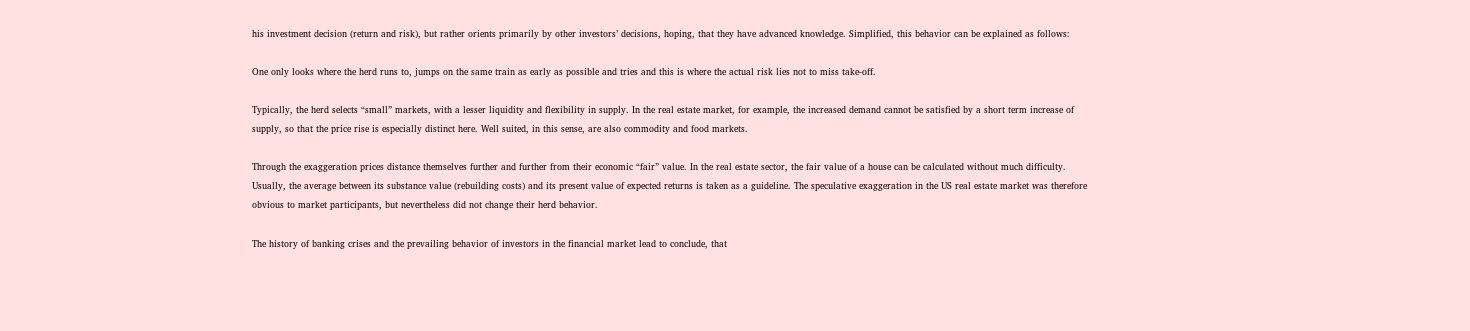his investment decision (return and risk), but rather orients primarily by other investors’ decisions, hoping, that they have advanced knowledge. Simplified, this behavior can be explained as follows:

One only looks where the herd runs to, jumps on the same train as early as possible and tries and this is where the actual risk lies not to miss take-off.

Typically, the herd selects “small” markets, with a lesser liquidity and flexibility in supply. In the real estate market, for example, the increased demand cannot be satisfied by a short term increase of supply, so that the price rise is especially distinct here. Well suited, in this sense, are also commodity and food markets.

Through the exaggeration prices distance themselves further and further from their economic “fair” value. In the real estate sector, the fair value of a house can be calculated without much difficulty. Usually, the average between its substance value (rebuilding costs) and its present value of expected returns is taken as a guideline. The speculative exaggeration in the US real estate market was therefore obvious to market participants, but nevertheless did not change their herd behavior.

The history of banking crises and the prevailing behavior of investors in the financial market lead to conclude, that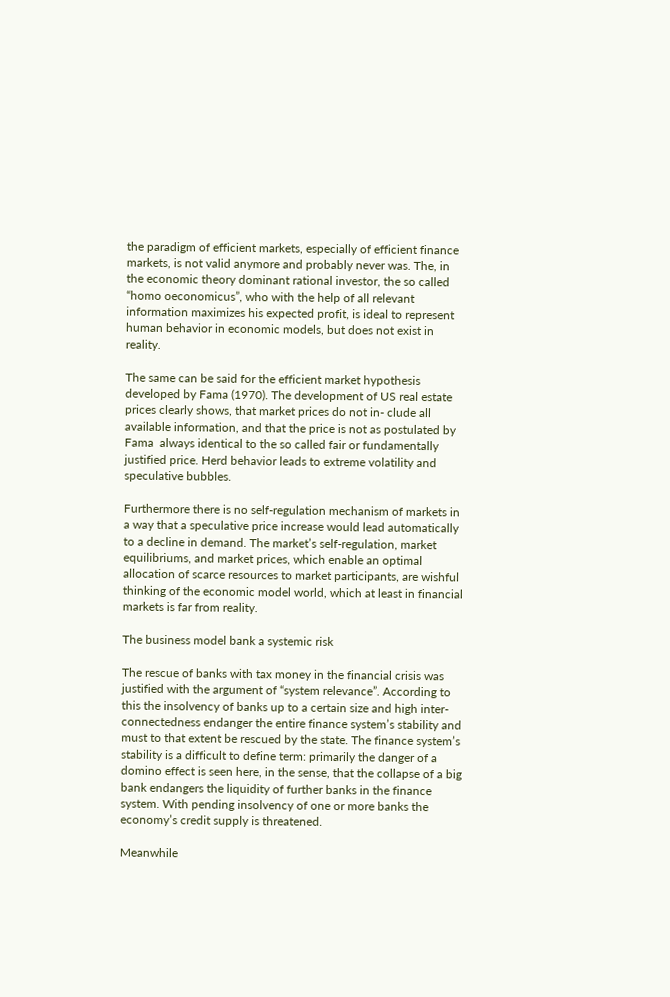the paradigm of efficient markets, especially of efficient finance markets, is not valid anymore and probably never was. The, in the economic theory dominant rational investor, the so called “homo oeconomicus”, who with the help of all relevant information maximizes his expected profit, is ideal to represent human behavior in economic models, but does not exist in reality.

The same can be said for the efficient market hypothesis developed by Fama (1970). The development of US real estate prices clearly shows, that market prices do not in- clude all available information, and that the price is not as postulated by Fama  always identical to the so called fair or fundamentally justified price. Herd behavior leads to extreme volatility and speculative bubbles.

Furthermore there is no self-regulation mechanism of markets in a way that a speculative price increase would lead automatically to a decline in demand. The market’s self-regulation, market equilibriums, and market prices, which enable an optimal allocation of scarce resources to market participants, are wishful thinking of the economic model world, which at least in financial markets is far from reality.

The business model bank a systemic risk

The rescue of banks with tax money in the financial crisis was justified with the argument of “system relevance”. According to this the insolvency of banks up to a certain size and high inter-connectedness endanger the entire finance system’s stability and must to that extent be rescued by the state. The finance system’s stability is a difficult to define term: primarily the danger of a domino effect is seen here, in the sense, that the collapse of a big bank endangers the liquidity of further banks in the finance system. With pending insolvency of one or more banks the economy’s credit supply is threatened.

Meanwhile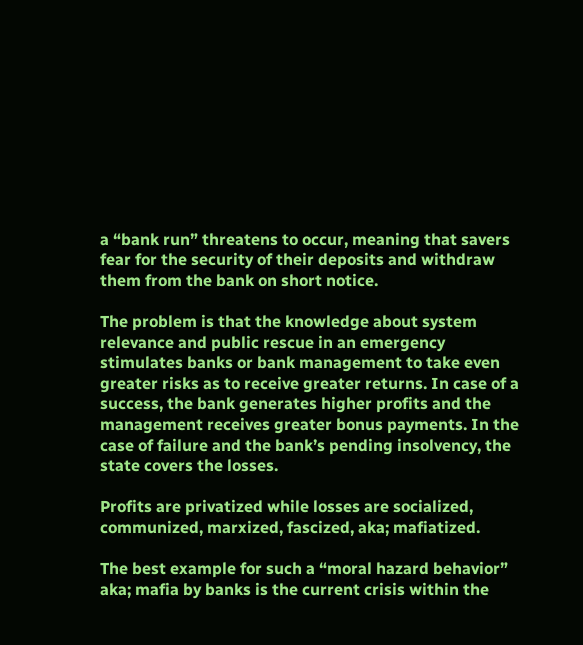a “bank run” threatens to occur, meaning that savers fear for the security of their deposits and withdraw them from the bank on short notice.

The problem is that the knowledge about system relevance and public rescue in an emergency stimulates banks or bank management to take even greater risks as to receive greater returns. In case of a success, the bank generates higher profits and the management receives greater bonus payments. In the case of failure and the bank’s pending insolvency, the state covers the losses.

Profits are privatized while losses are socialized, communized, marxized, fascized, aka; mafiatized.

The best example for such a “moral hazard behavior” aka; mafia by banks is the current crisis within the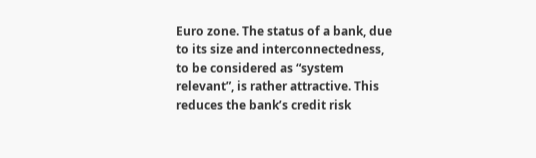Euro zone. The status of a bank, due to its size and interconnectedness, to be considered as “system relevant”, is rather attractive. This reduces the bank’s credit risk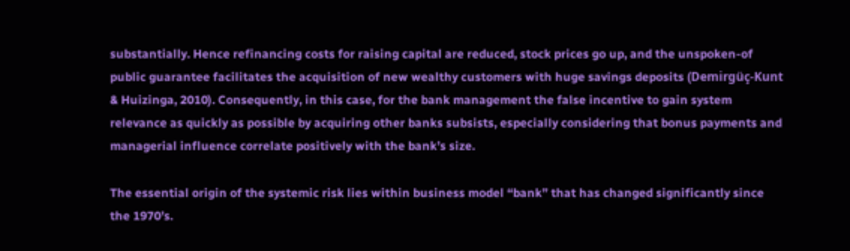substantially. Hence refinancing costs for raising capital are reduced, stock prices go up, and the unspoken-of public guarantee facilitates the acquisition of new wealthy customers with huge savings deposits (Demirgüç-Kunt & Huizinga, 2010). Consequently, in this case, for the bank management the false incentive to gain system relevance as quickly as possible by acquiring other banks subsists, especially considering that bonus payments and managerial influence correlate positively with the bank’s size.

The essential origin of the systemic risk lies within business model “bank” that has changed significantly since the 1970’s.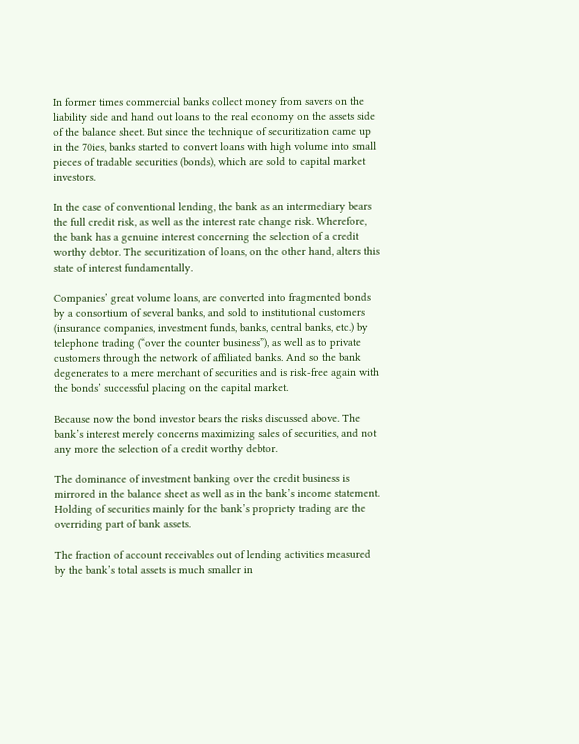In former times commercial banks collect money from savers on the liability side and hand out loans to the real economy on the assets side of the balance sheet. But since the technique of securitization came up in the 70ies, banks started to convert loans with high volume into small pieces of tradable securities (bonds), which are sold to capital market investors.

In the case of conventional lending, the bank as an intermediary bears the full credit risk, as well as the interest rate change risk. Wherefore, the bank has a genuine interest concerning the selection of a credit worthy debtor. The securitization of loans, on the other hand, alters this state of interest fundamentally.

Companies’ great volume loans, are converted into fragmented bonds by a consortium of several banks, and sold to institutional customers (insurance companies, investment funds, banks, central banks, etc.) by telephone trading (“over the counter business”), as well as to private customers through the network of affiliated banks. And so the bank degenerates to a mere merchant of securities and is risk-free again with the bonds’ successful placing on the capital market.

Because now the bond investor bears the risks discussed above. The bank’s interest merely concerns maximizing sales of securities, and not any more the selection of a credit worthy debtor.

The dominance of investment banking over the credit business is mirrored in the balance sheet as well as in the bank’s income statement. Holding of securities mainly for the bank’s propriety trading are the overriding part of bank assets.

The fraction of account receivables out of lending activities measured by the bank’s total assets is much smaller in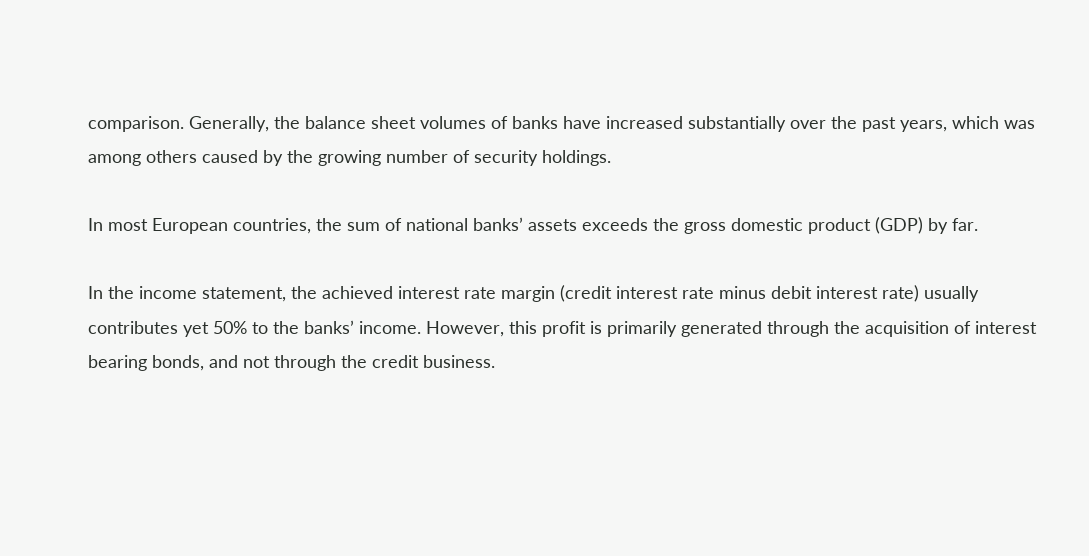comparison. Generally, the balance sheet volumes of banks have increased substantially over the past years, which was among others caused by the growing number of security holdings.

In most European countries, the sum of national banks’ assets exceeds the gross domestic product (GDP) by far.

In the income statement, the achieved interest rate margin (credit interest rate minus debit interest rate) usually contributes yet 50% to the banks’ income. However, this profit is primarily generated through the acquisition of interest bearing bonds, and not through the credit business.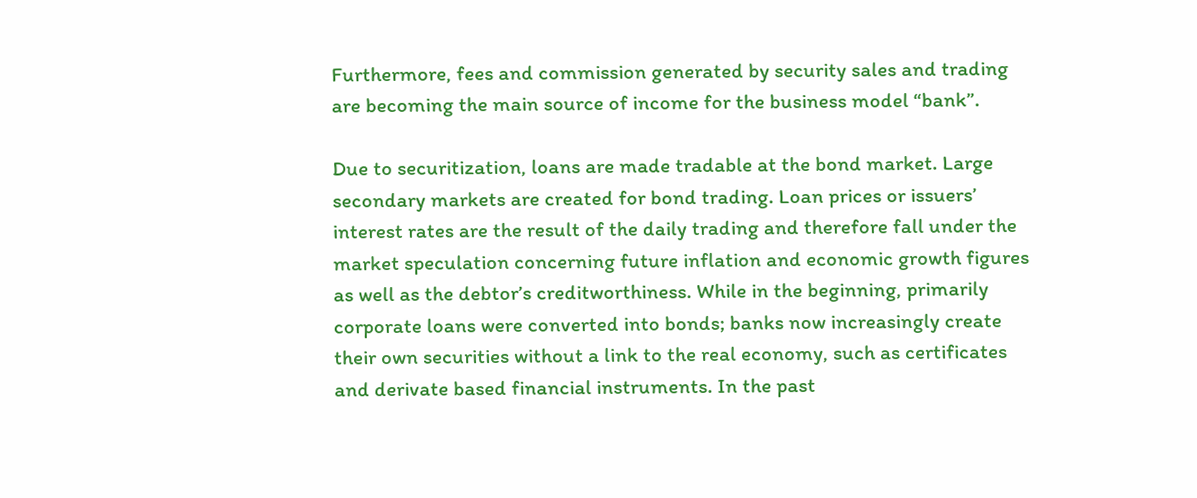Furthermore, fees and commission generated by security sales and trading are becoming the main source of income for the business model “bank”.

Due to securitization, loans are made tradable at the bond market. Large secondary markets are created for bond trading. Loan prices or issuers’ interest rates are the result of the daily trading and therefore fall under the market speculation concerning future inflation and economic growth figures as well as the debtor’s creditworthiness. While in the beginning, primarily corporate loans were converted into bonds; banks now increasingly create their own securities without a link to the real economy, such as certificates and derivate based financial instruments. In the past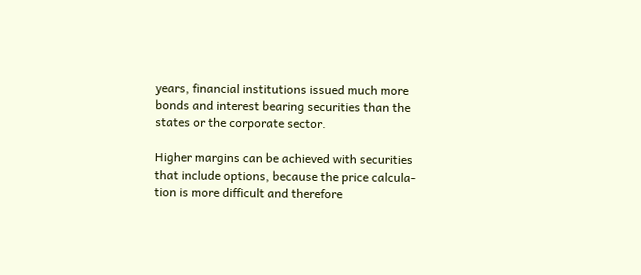years, financial institutions issued much more bonds and interest bearing securities than the states or the corporate sector.

Higher margins can be achieved with securities that include options, because the price calcula- tion is more difficult and therefore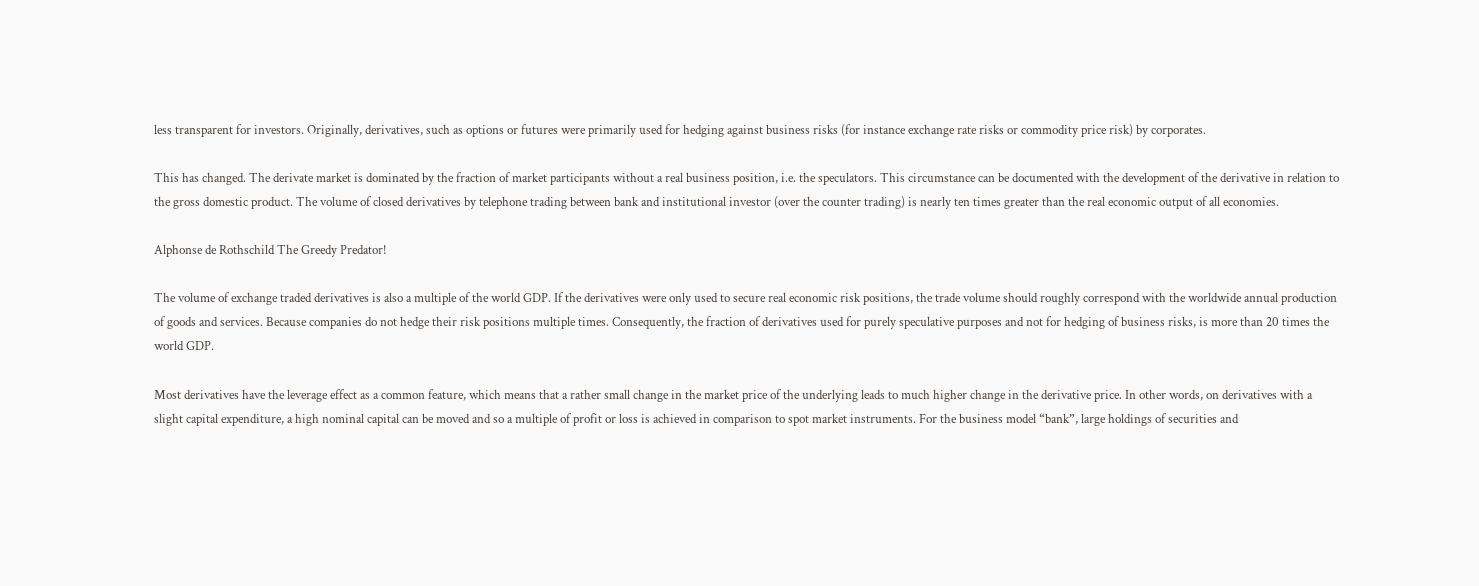less transparent for investors. Originally, derivatives, such as options or futures were primarily used for hedging against business risks (for instance exchange rate risks or commodity price risk) by corporates.

This has changed. The derivate market is dominated by the fraction of market participants without a real business position, i.e. the speculators. This circumstance can be documented with the development of the derivative in relation to the gross domestic product. The volume of closed derivatives by telephone trading between bank and institutional investor (over the counter trading) is nearly ten times greater than the real economic output of all economies.

Alphonse de Rothschild The Greedy Predator!

The volume of exchange traded derivatives is also a multiple of the world GDP. If the derivatives were only used to secure real economic risk positions, the trade volume should roughly correspond with the worldwide annual production of goods and services. Because companies do not hedge their risk positions multiple times. Consequently, the fraction of derivatives used for purely speculative purposes and not for hedging of business risks, is more than 20 times the world GDP.

Most derivatives have the leverage effect as a common feature, which means that a rather small change in the market price of the underlying leads to much higher change in the derivative price. In other words, on derivatives with a slight capital expenditure, a high nominal capital can be moved and so a multiple of profit or loss is achieved in comparison to spot market instruments. For the business model “bank”, large holdings of securities and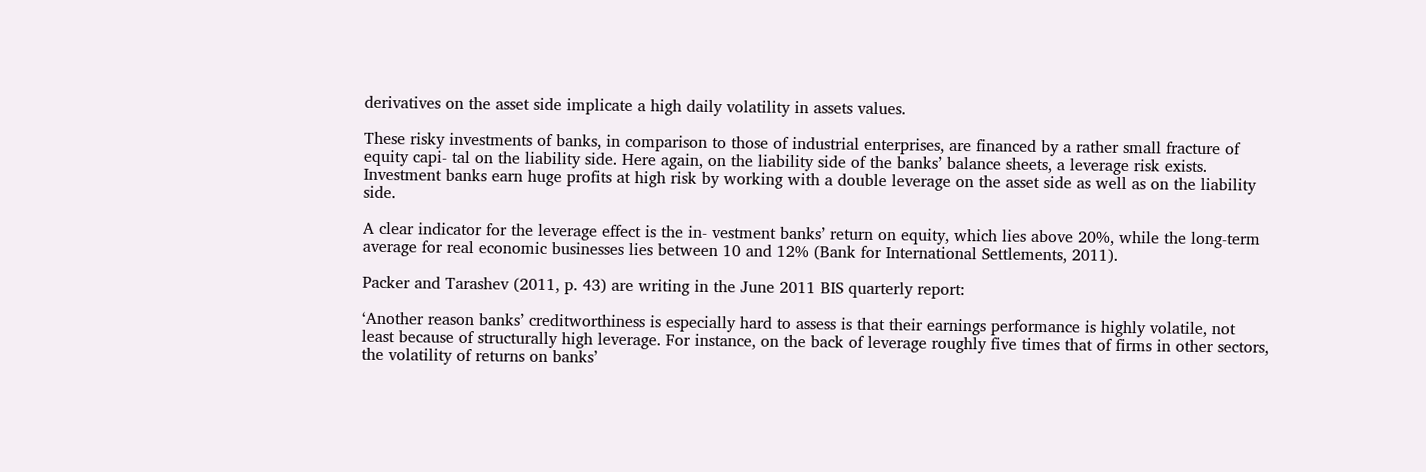derivatives on the asset side implicate a high daily volatility in assets values.

These risky investments of banks, in comparison to those of industrial enterprises, are financed by a rather small fracture of equity capi- tal on the liability side. Here again, on the liability side of the banks’ balance sheets, a leverage risk exists. Investment banks earn huge profits at high risk by working with a double leverage on the asset side as well as on the liability side.

A clear indicator for the leverage effect is the in- vestment banks’ return on equity, which lies above 20%, while the long-term average for real economic businesses lies between 10 and 12% (Bank for International Settlements, 2011).

Packer and Tarashev (2011, p. 43) are writing in the June 2011 BIS quarterly report:

‘Another reason banks’ creditworthiness is especially hard to assess is that their earnings performance is highly volatile, not least because of structurally high leverage. For instance, on the back of leverage roughly five times that of firms in other sectors, the volatility of returns on banks’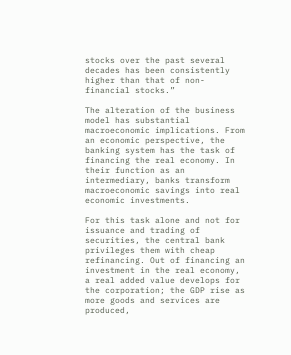stocks over the past several decades has been consistently higher than that of non-financial stocks.”

The alteration of the business model has substantial macroeconomic implications. From an economic perspective, the banking system has the task of financing the real economy. In their function as an intermediary, banks transform macroeconomic savings into real economic investments.

For this task alone and not for issuance and trading of securities, the central bank privileges them with cheap refinancing. Out of financing an investment in the real economy, a real added value develops for the corporation; the GDP rise as more goods and services are produced,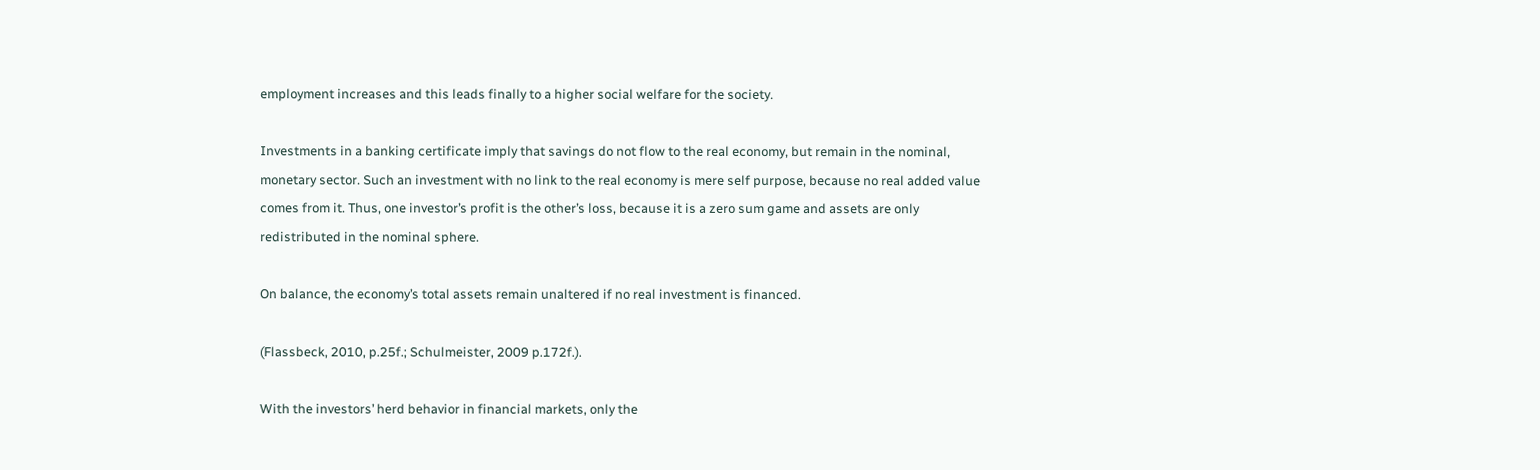employment increases and this leads finally to a higher social welfare for the society.

Investments in a banking certificate imply that savings do not flow to the real economy, but remain in the nominal, monetary sector. Such an investment with no link to the real economy is mere self purpose, because no real added value comes from it. Thus, one investor’s profit is the other’s loss, because it is a zero sum game and assets are only redistributed in the nominal sphere.

On balance, the economy’s total assets remain unaltered if no real investment is financed.

(Flassbeck, 2010, p.25f.; Schulmeister, 2009 p.172f.).

With the investors’ herd behavior in financial markets, only the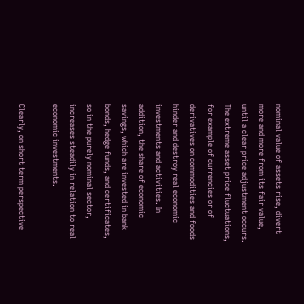nominal value of assets rise, divert more and more from its fair value, until a clear price adjustment occurs. The extreme asset price fluctuations, for example of currencies or of derivatives on commodities and foods hinder and destroy real economic investments and activities. In addition, the share of economic savings, which are invested in bank bonds, hedge funds, and certificates, so in the purely nominal sector, increases steadily in relation to real economic investments.

Clearly, on short term perspective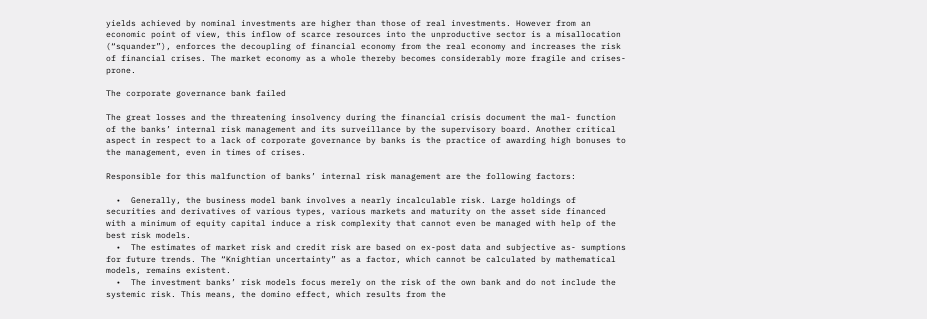yields achieved by nominal investments are higher than those of real investments. However from an economic point of view, this inflow of scarce resources into the unproductive sector is a misallocation (“squander”), enforces the decoupling of financial economy from the real economy and increases the risk of financial crises. The market economy as a whole thereby becomes considerably more fragile and crises-prone.

The corporate governance bank failed

The great losses and the threatening insolvency during the financial crisis document the mal- function of the banks’ internal risk management and its surveillance by the supervisory board. Another critical aspect in respect to a lack of corporate governance by banks is the practice of awarding high bonuses to the management, even in times of crises.

Responsible for this malfunction of banks’ internal risk management are the following factors:

  •  Generally, the business model bank involves a nearly incalculable risk. Large holdings of securities and derivatives of various types, various markets and maturity on the asset side financed with a minimum of equity capital induce a risk complexity that cannot even be managed with help of the best risk models.
  •  The estimates of market risk and credit risk are based on ex-post data and subjective as- sumptions for future trends. The “Knightian uncertainty” as a factor, which cannot be calculated by mathematical models, remains existent.
  •  The investment banks’ risk models focus merely on the risk of the own bank and do not include the systemic risk. This means, the domino effect, which results from the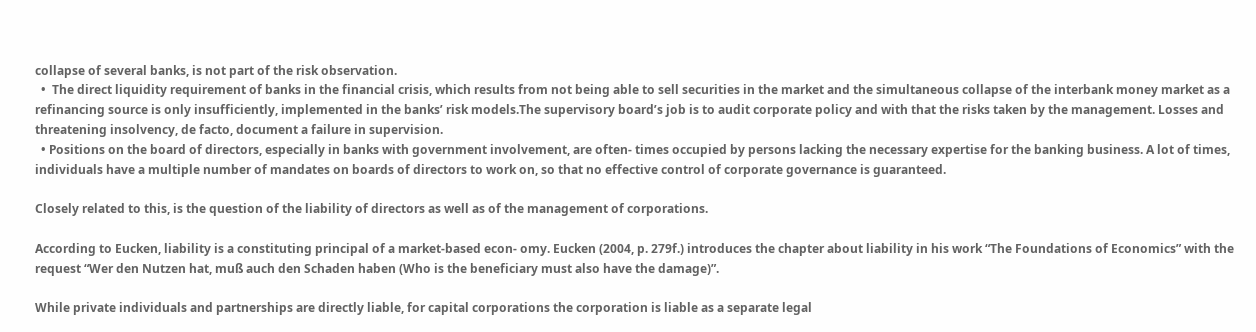collapse of several banks, is not part of the risk observation.
  •  The direct liquidity requirement of banks in the financial crisis, which results from not being able to sell securities in the market and the simultaneous collapse of the interbank money market as a refinancing source is only insufficiently, implemented in the banks’ risk models.The supervisory board’s job is to audit corporate policy and with that the risks taken by the management. Losses and threatening insolvency, de facto, document a failure in supervision.
  • Positions on the board of directors, especially in banks with government involvement, are often- times occupied by persons lacking the necessary expertise for the banking business. A lot of times, individuals have a multiple number of mandates on boards of directors to work on, so that no effective control of corporate governance is guaranteed.

Closely related to this, is the question of the liability of directors as well as of the management of corporations.

According to Eucken, liability is a constituting principal of a market-based econ- omy. Eucken (2004, p. 279f.) introduces the chapter about liability in his work “The Foundations of Economics” with the request “Wer den Nutzen hat, muß auch den Schaden haben (Who is the beneficiary must also have the damage)”.

While private individuals and partnerships are directly liable, for capital corporations the corporation is liable as a separate legal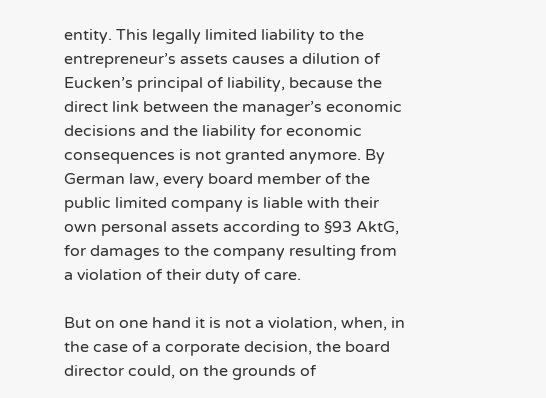entity. This legally limited liability to the entrepreneur’s assets causes a dilution of Eucken’s principal of liability, because the direct link between the manager’s economic decisions and the liability for economic consequences is not granted anymore. By German law, every board member of the public limited company is liable with their own personal assets according to §93 AktG, for damages to the company resulting from a violation of their duty of care.

But on one hand it is not a violation, when, in the case of a corporate decision, the board director could, on the grounds of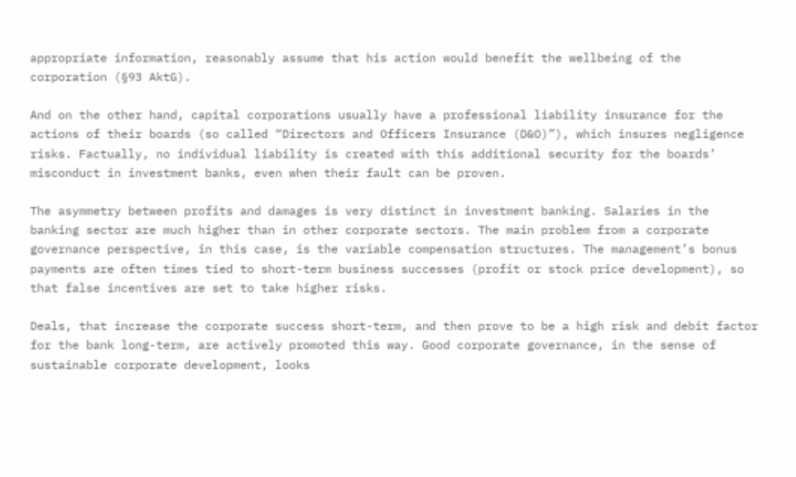appropriate information, reasonably assume that his action would benefit the wellbeing of the corporation (§93 AktG).

And on the other hand, capital corporations usually have a professional liability insurance for the actions of their boards (so called “Directors and Officers Insurance (D&O)”), which insures negligence risks. Factually, no individual liability is created with this additional security for the boards’ misconduct in investment banks, even when their fault can be proven.

The asymmetry between profits and damages is very distinct in investment banking. Salaries in the banking sector are much higher than in other corporate sectors. The main problem from a corporate governance perspective, in this case, is the variable compensation structures. The management’s bonus payments are often times tied to short-term business successes (profit or stock price development), so that false incentives are set to take higher risks.

Deals, that increase the corporate success short-term, and then prove to be a high risk and debit factor for the bank long-term, are actively promoted this way. Good corporate governance, in the sense of sustainable corporate development, looks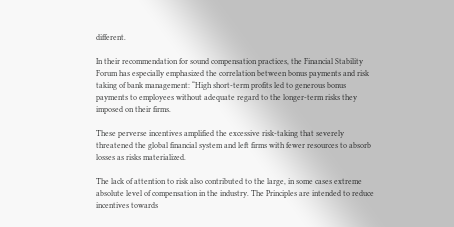different.

In their recommendation for sound compensation practices, the Financial Stability Forum has especially emphasized the correlation between bonus payments and risk taking of bank management: “High short-term profits led to generous bonus payments to employees without adequate regard to the longer-term risks they imposed on their firms.

These perverse incentives amplified the excessive risk-taking that severely threatened the global financial system and left firms with fewer resources to absorb losses as risks materialized.

The lack of attention to risk also contributed to the large, in some cases extreme absolute level of compensation in the industry. The Principles are intended to reduce incentives towards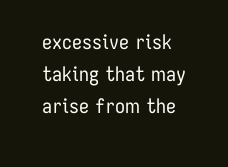excessive risk taking that may arise from the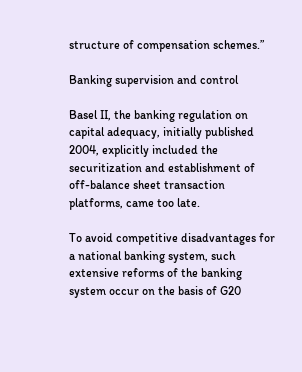structure of compensation schemes.”

Banking supervision and control

Basel II, the banking regulation on capital adequacy, initially published 2004, explicitly included the securitization and establishment of off-balance sheet transaction platforms, came too late.

To avoid competitive disadvantages for a national banking system, such extensive reforms of the banking system occur on the basis of G20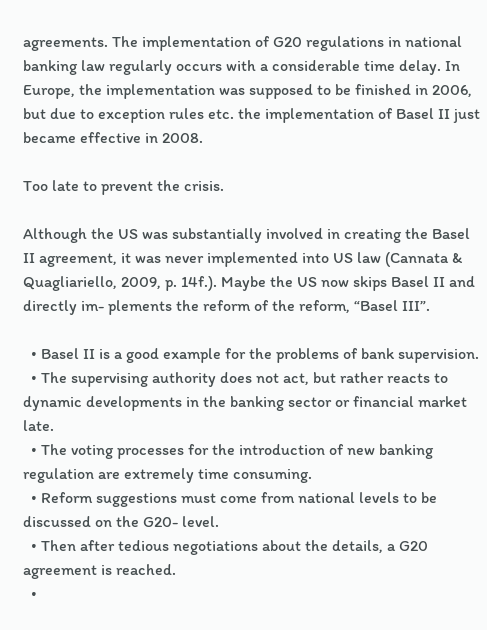agreements. The implementation of G20 regulations in national banking law regularly occurs with a considerable time delay. In Europe, the implementation was supposed to be finished in 2006, but due to exception rules etc. the implementation of Basel II just became effective in 2008.

Too late to prevent the crisis.

Although the US was substantially involved in creating the Basel II agreement, it was never implemented into US law (Cannata & Quagliariello, 2009, p. 14f.). Maybe the US now skips Basel II and directly im- plements the reform of the reform, “Basel III”.

  • Basel II is a good example for the problems of bank supervision.
  • The supervising authority does not act, but rather reacts to dynamic developments in the banking sector or financial market late.
  • The voting processes for the introduction of new banking regulation are extremely time consuming.
  • Reform suggestions must come from national levels to be discussed on the G20- level.
  • Then after tedious negotiations about the details, a G20 agreement is reached.
  •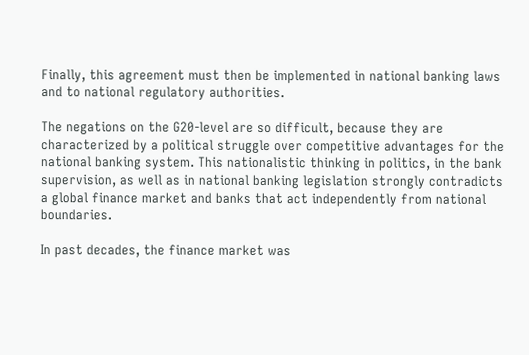Finally, this agreement must then be implemented in national banking laws and to national regulatory authorities.

The negations on the G20-level are so difficult, because they are characterized by a political struggle over competitive advantages for the national banking system. This nationalistic thinking in politics, in the bank supervision, as well as in national banking legislation strongly contradicts a global finance market and banks that act independently from national boundaries.

In past decades, the finance market was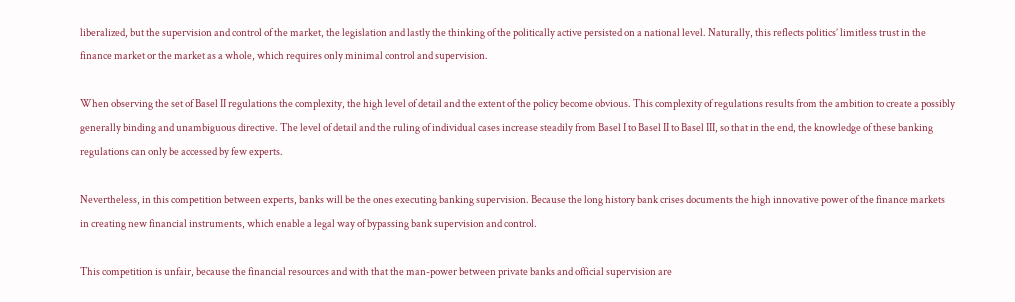liberalized, but the supervision and control of the market, the legislation and lastly the thinking of the politically active persisted on a national level. Naturally, this reflects politics’ limitless trust in the finance market or the market as a whole, which requires only minimal control and supervision.

When observing the set of Basel II regulations the complexity, the high level of detail and the extent of the policy become obvious. This complexity of regulations results from the ambition to create a possibly generally binding and unambiguous directive. The level of detail and the ruling of individual cases increase steadily from Basel I to Basel II to Basel III, so that in the end, the knowledge of these banking regulations can only be accessed by few experts.

Nevertheless, in this competition between experts, banks will be the ones executing banking supervision. Because the long history bank crises documents the high innovative power of the finance markets in creating new financial instruments, which enable a legal way of bypassing bank supervision and control.

This competition is unfair, because the financial resources and with that the man-power between private banks and official supervision are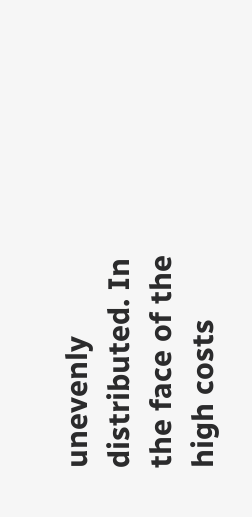unevenly distributed. In the face of the high costs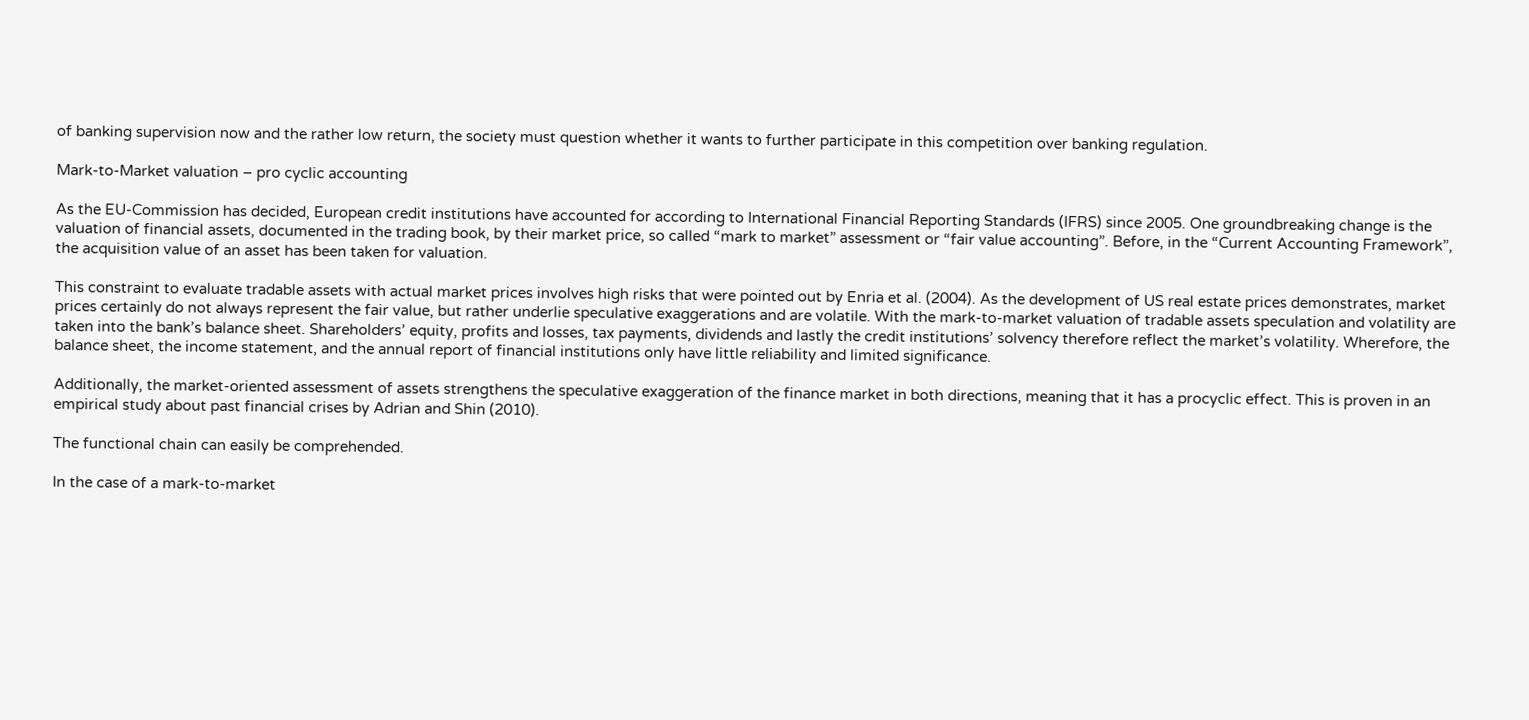of banking supervision now and the rather low return, the society must question whether it wants to further participate in this competition over banking regulation.

Mark-to-Market valuation – pro cyclic accounting

As the EU-Commission has decided, European credit institutions have accounted for according to International Financial Reporting Standards (IFRS) since 2005. One groundbreaking change is the valuation of financial assets, documented in the trading book, by their market price, so called “mark to market” assessment or “fair value accounting”. Before, in the “Current Accounting Framework”, the acquisition value of an asset has been taken for valuation.

This constraint to evaluate tradable assets with actual market prices involves high risks that were pointed out by Enria et al. (2004). As the development of US real estate prices demonstrates, market prices certainly do not always represent the fair value, but rather underlie speculative exaggerations and are volatile. With the mark-to-market valuation of tradable assets speculation and volatility are taken into the bank’s balance sheet. Shareholders’ equity, profits and losses, tax payments, dividends and lastly the credit institutions’ solvency therefore reflect the market’s volatility. Wherefore, the balance sheet, the income statement, and the annual report of financial institutions only have little reliability and limited significance.

Additionally, the market-oriented assessment of assets strengthens the speculative exaggeration of the finance market in both directions, meaning that it has a procyclic effect. This is proven in an empirical study about past financial crises by Adrian and Shin (2010).

The functional chain can easily be comprehended.

In the case of a mark-to-market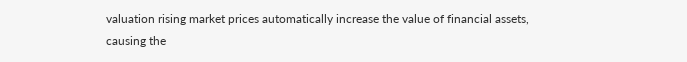valuation rising market prices automatically increase the value of financial assets, causing the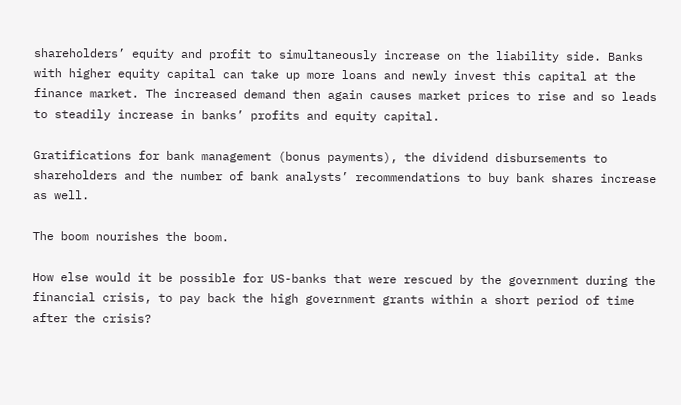shareholders’ equity and profit to simultaneously increase on the liability side. Banks with higher equity capital can take up more loans and newly invest this capital at the finance market. The increased demand then again causes market prices to rise and so leads to steadily increase in banks’ profits and equity capital.

Gratifications for bank management (bonus payments), the dividend disbursements to shareholders and the number of bank analysts’ recommendations to buy bank shares increase as well.

The boom nourishes the boom.

How else would it be possible for US-banks that were rescued by the government during the financial crisis, to pay back the high government grants within a short period of time after the crisis?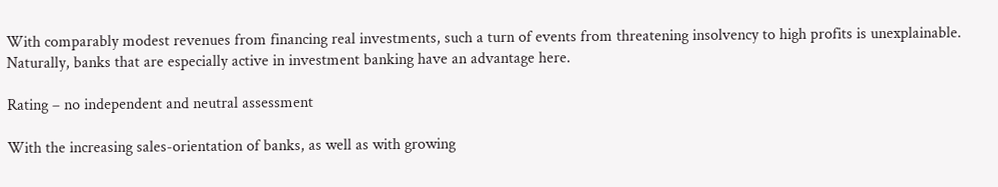With comparably modest revenues from financing real investments, such a turn of events from threatening insolvency to high profits is unexplainable. Naturally, banks that are especially active in investment banking have an advantage here.

Rating – no independent and neutral assessment

With the increasing sales-orientation of banks, as well as with growing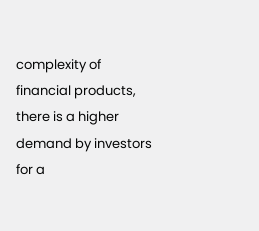complexity of financial products, there is a higher demand by investors for a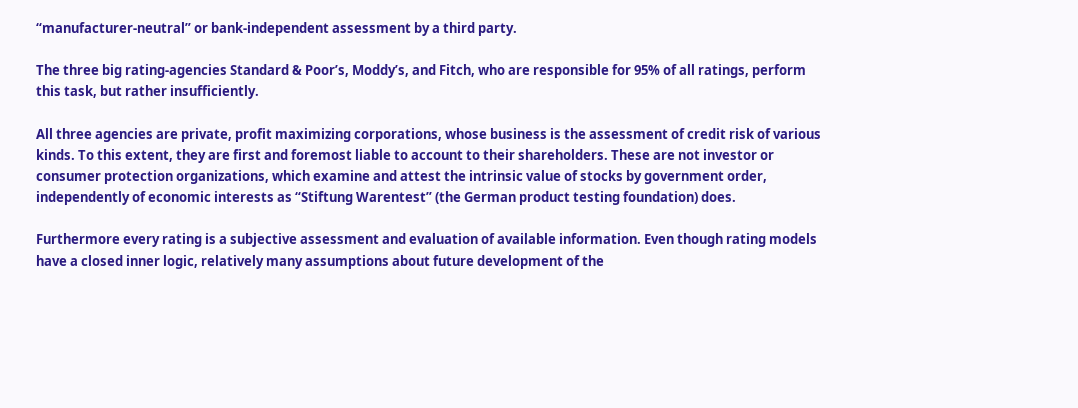“manufacturer-neutral” or bank-independent assessment by a third party.

The three big rating-agencies Standard & Poor’s, Moddy’s, and Fitch, who are responsible for 95% of all ratings, perform this task, but rather insufficiently.

All three agencies are private, profit maximizing corporations, whose business is the assessment of credit risk of various kinds. To this extent, they are first and foremost liable to account to their shareholders. These are not investor or consumer protection organizations, which examine and attest the intrinsic value of stocks by government order, independently of economic interests as “Stiftung Warentest” (the German product testing foundation) does.

Furthermore every rating is a subjective assessment and evaluation of available information. Even though rating models have a closed inner logic, relatively many assumptions about future development of the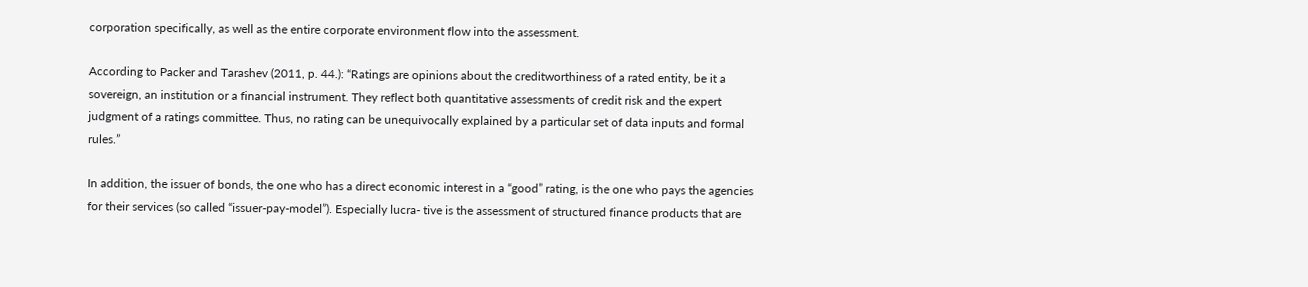corporation specifically, as well as the entire corporate environment flow into the assessment.

According to Packer and Tarashev (2011, p. 44.): “Ratings are opinions about the creditworthiness of a rated entity, be it a sovereign, an institution or a financial instrument. They reflect both quantitative assessments of credit risk and the expert judgment of a ratings committee. Thus, no rating can be unequivocally explained by a particular set of data inputs and formal rules.”

In addition, the issuer of bonds, the one who has a direct economic interest in a “good” rating, is the one who pays the agencies for their services (so called “issuer-pay-model”). Especially lucra- tive is the assessment of structured finance products that are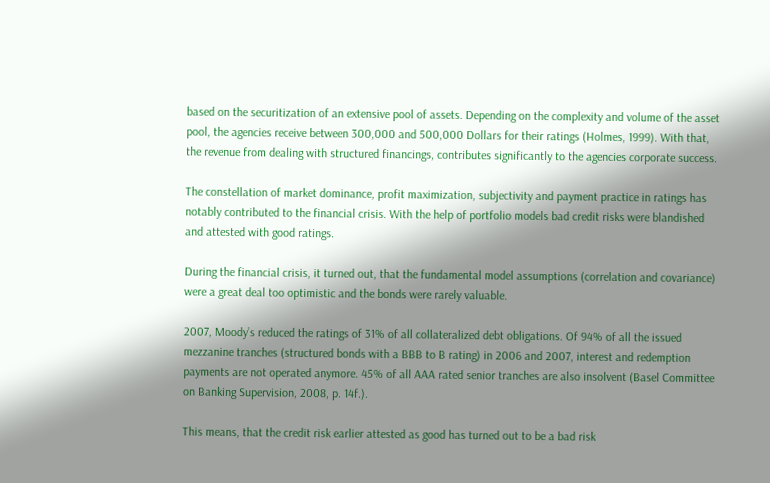based on the securitization of an extensive pool of assets. Depending on the complexity and volume of the asset pool, the agencies receive between 300,000 and 500,000 Dollars for their ratings (Holmes, 1999). With that, the revenue from dealing with structured financings, contributes significantly to the agencies corporate success.

The constellation of market dominance, profit maximization, subjectivity and payment practice in ratings has notably contributed to the financial crisis. With the help of portfolio models bad credit risks were blandished and attested with good ratings.

During the financial crisis, it turned out, that the fundamental model assumptions (correlation and covariance) were a great deal too optimistic and the bonds were rarely valuable.

2007, Moody’s reduced the ratings of 31% of all collateralized debt obligations. Of 94% of all the issued mezzanine tranches (structured bonds with a BBB to B rating) in 2006 and 2007, interest and redemption payments are not operated anymore. 45% of all AAA rated senior tranches are also insolvent (Basel Committee on Banking Supervision, 2008, p. 14f.).

This means, that the credit risk earlier attested as good has turned out to be a bad risk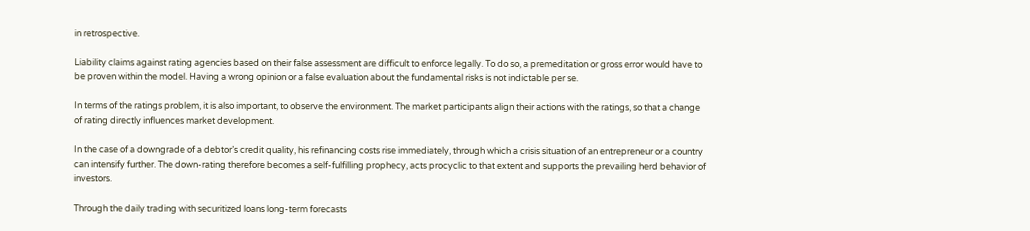in retrospective.

Liability claims against rating agencies based on their false assessment are difficult to enforce legally. To do so, a premeditation or gross error would have to be proven within the model. Having a wrong opinion or a false evaluation about the fundamental risks is not indictable per se.

In terms of the ratings problem, it is also important, to observe the environment. The market participants align their actions with the ratings, so that a change of rating directly influences market development.

In the case of a downgrade of a debtor’s credit quality, his refinancing costs rise immediately, through which a crisis situation of an entrepreneur or a country can intensify further. The down-rating therefore becomes a self-fulfilling prophecy, acts procyclic to that extent and supports the prevailing herd behavior of investors.

Through the daily trading with securitized loans long-term forecasts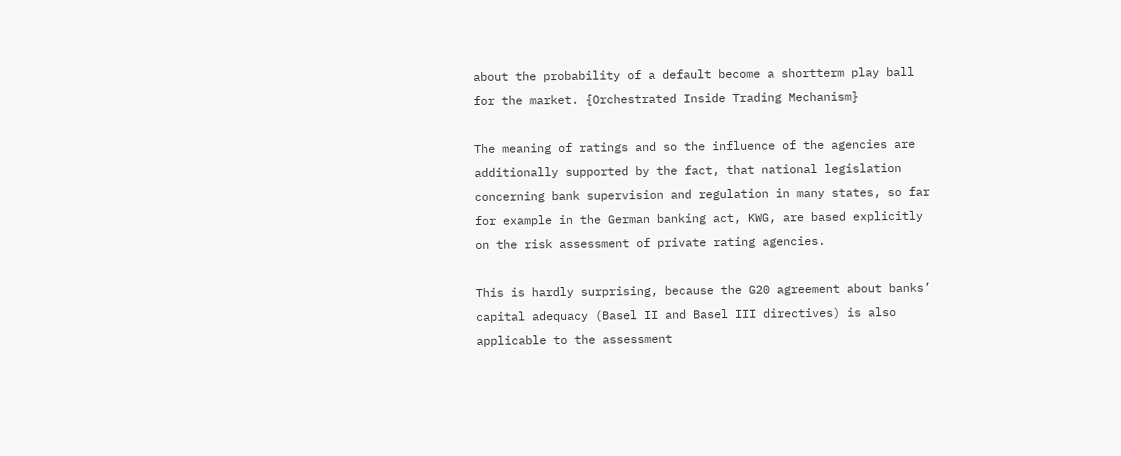about the probability of a default become a shortterm play ball for the market. {Orchestrated Inside Trading Mechanism}

The meaning of ratings and so the influence of the agencies are additionally supported by the fact, that national legislation concerning bank supervision and regulation in many states, so far for example in the German banking act, KWG, are based explicitly on the risk assessment of private rating agencies.

This is hardly surprising, because the G20 agreement about banks’ capital adequacy (Basel II and Basel III directives) is also applicable to the assessment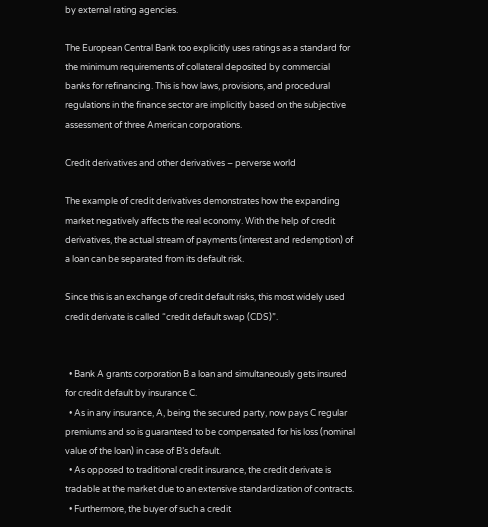by external rating agencies.

The European Central Bank too explicitly uses ratings as a standard for the minimum requirements of collateral deposited by commercial banks for refinancing. This is how laws, provisions, and procedural regulations in the finance sector are implicitly based on the subjective assessment of three American corporations.

Credit derivatives and other derivatives – perverse world

The example of credit derivatives demonstrates how the expanding market negatively affects the real economy. With the help of credit derivatives, the actual stream of payments (interest and redemption) of a loan can be separated from its default risk.

Since this is an exchange of credit default risks, this most widely used credit derivate is called “credit default swap (CDS)”.


  • Bank A grants corporation B a loan and simultaneously gets insured for credit default by insurance C.
  • As in any insurance, A, being the secured party, now pays C regular premiums and so is guaranteed to be compensated for his loss (nominal value of the loan) in case of B’s default.
  • As opposed to traditional credit insurance, the credit derivate is tradable at the market due to an extensive standardization of contracts.
  • Furthermore, the buyer of such a credit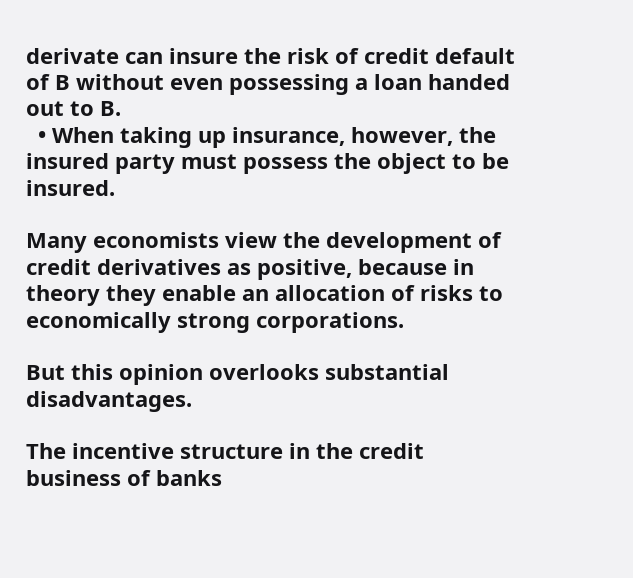derivate can insure the risk of credit default of B without even possessing a loan handed out to B.
  • When taking up insurance, however, the insured party must possess the object to be insured.

Many economists view the development of credit derivatives as positive, because in theory they enable an allocation of risks to economically strong corporations.

But this opinion overlooks substantial disadvantages.

The incentive structure in the credit business of banks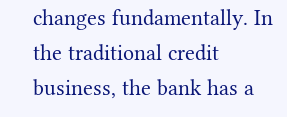changes fundamentally. In the traditional credit business, the bank has a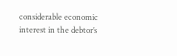considerable economic interest in the debtor’s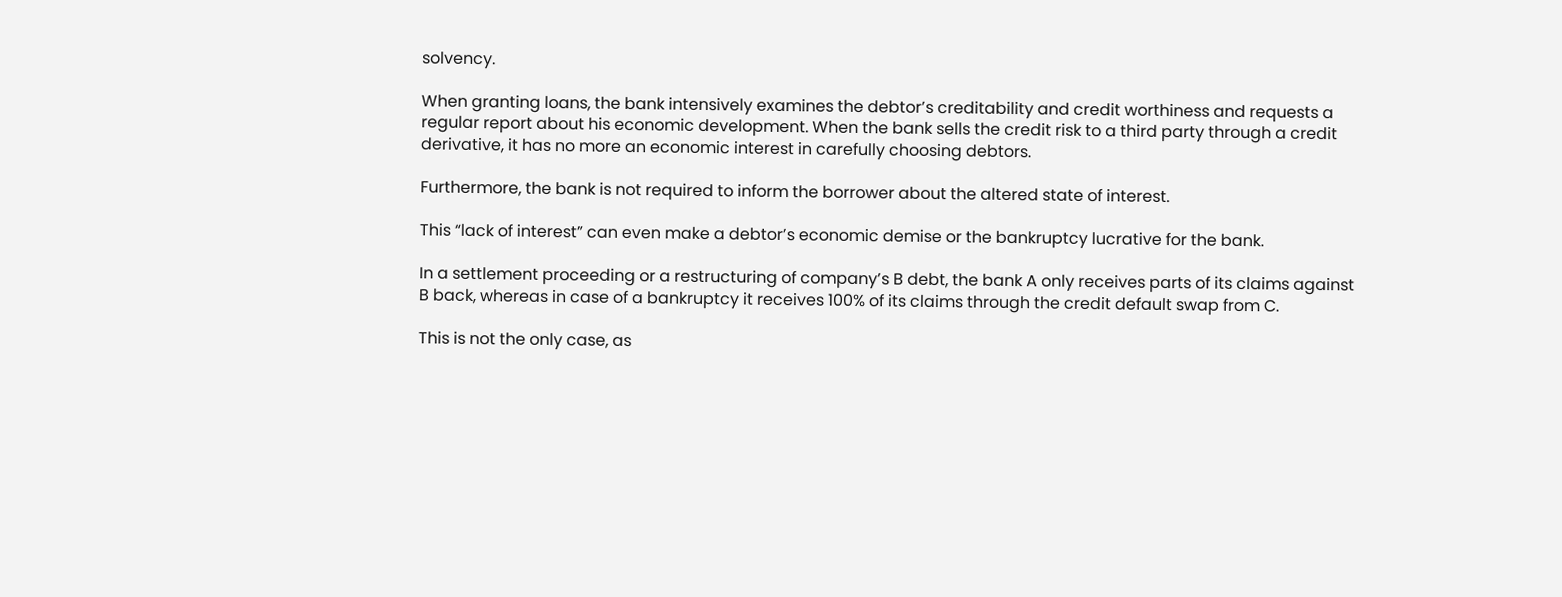solvency.

When granting loans, the bank intensively examines the debtor’s creditability and credit worthiness and requests a regular report about his economic development. When the bank sells the credit risk to a third party through a credit derivative, it has no more an economic interest in carefully choosing debtors.

Furthermore, the bank is not required to inform the borrower about the altered state of interest.

This “lack of interest” can even make a debtor’s economic demise or the bankruptcy lucrative for the bank.

In a settlement proceeding or a restructuring of company’s B debt, the bank A only receives parts of its claims against B back, whereas in case of a bankruptcy it receives 100% of its claims through the credit default swap from C.

This is not the only case, as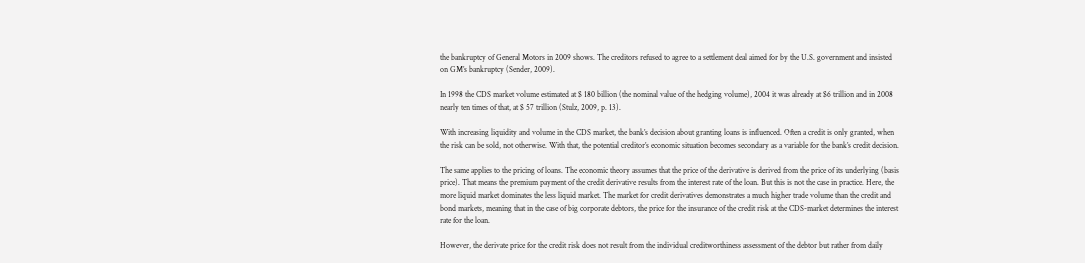the bankruptcy of General Motors in 2009 shows. The creditors refused to agree to a settlement deal aimed for by the U.S. government and insisted on GM’s bankruptcy (Sender, 2009).

In 1998 the CDS market volume estimated at $ 180 billion (the nominal value of the hedging volume), 2004 it was already at $6 trillion and in 2008 nearly ten times of that, at $ 57 trillion (Stulz, 2009, p. 13).

With increasing liquidity and volume in the CDS market, the bank’s decision about granting loans is influenced. Often a credit is only granted, when the risk can be sold, not otherwise. With that, the potential creditor’s economic situation becomes secondary as a variable for the bank’s credit decision.

The same applies to the pricing of loans. The economic theory assumes that the price of the derivative is derived from the price of its underlying (basis price). That means the premium payment of the credit derivative results from the interest rate of the loan. But this is not the case in practice. Here, the more liquid market dominates the less liquid market. The market for credit derivatives demonstrates a much higher trade volume than the credit and bond markets, meaning that in the case of big corporate debtors, the price for the insurance of the credit risk at the CDS-market determines the interest rate for the loan.

However, the derivate price for the credit risk does not result from the individual creditworthiness assessment of the debtor but rather from daily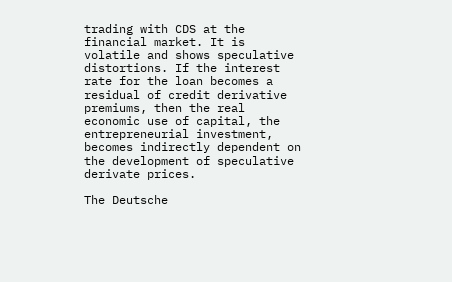trading with CDS at the financial market. It is volatile and shows speculative distortions. If the interest rate for the loan becomes a residual of credit derivative premiums, then the real economic use of capital, the entrepreneurial investment, becomes indirectly dependent on the development of speculative derivate prices.

The Deutsche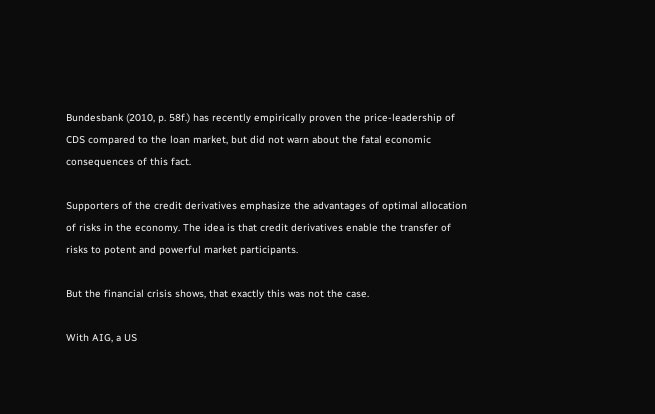Bundesbank (2010, p. 58f.) has recently empirically proven the price-leadership of CDS compared to the loan market, but did not warn about the fatal economic consequences of this fact.

Supporters of the credit derivatives emphasize the advantages of optimal allocation of risks in the economy. The idea is that credit derivatives enable the transfer of risks to potent and powerful market participants.

But the financial crisis shows, that exactly this was not the case.

With AIG, a US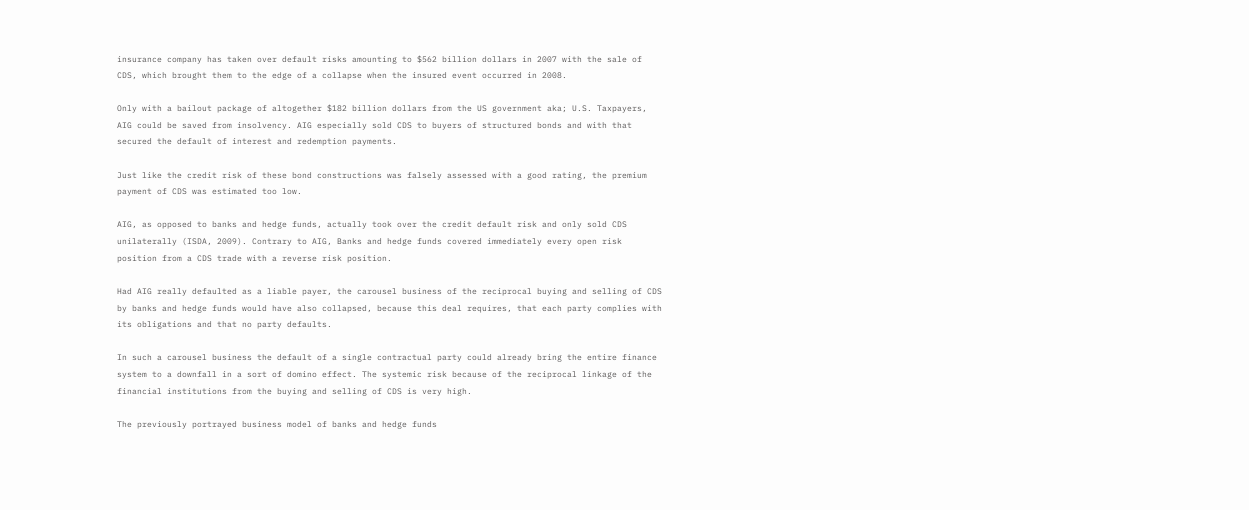insurance company has taken over default risks amounting to $562 billion dollars in 2007 with the sale of CDS, which brought them to the edge of a collapse when the insured event occurred in 2008.

Only with a bailout package of altogether $182 billion dollars from the US government aka; U.S. Taxpayers, AIG could be saved from insolvency. AIG especially sold CDS to buyers of structured bonds and with that secured the default of interest and redemption payments.

Just like the credit risk of these bond constructions was falsely assessed with a good rating, the premium payment of CDS was estimated too low.

AIG, as opposed to banks and hedge funds, actually took over the credit default risk and only sold CDS unilaterally (ISDA, 2009). Contrary to AIG, Banks and hedge funds covered immediately every open risk position from a CDS trade with a reverse risk position.

Had AIG really defaulted as a liable payer, the carousel business of the reciprocal buying and selling of CDS by banks and hedge funds would have also collapsed, because this deal requires, that each party complies with its obligations and that no party defaults.

In such a carousel business the default of a single contractual party could already bring the entire finance system to a downfall in a sort of domino effect. The systemic risk because of the reciprocal linkage of the financial institutions from the buying and selling of CDS is very high.

The previously portrayed business model of banks and hedge funds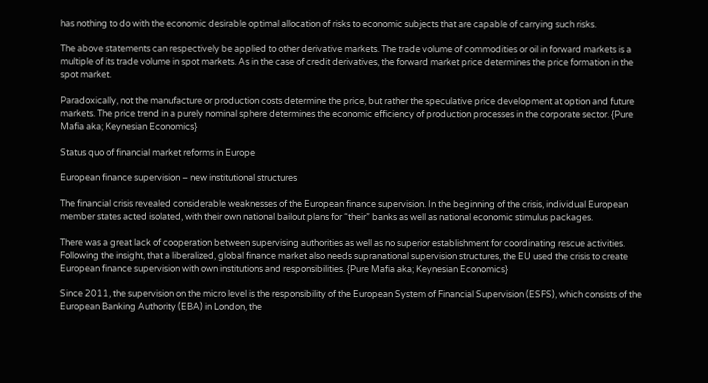has nothing to do with the economic desirable optimal allocation of risks to economic subjects that are capable of carrying such risks.

The above statements can respectively be applied to other derivative markets. The trade volume of commodities or oil in forward markets is a multiple of its trade volume in spot markets. As in the case of credit derivatives, the forward market price determines the price formation in the spot market.

Paradoxically, not the manufacture or production costs determine the price, but rather the speculative price development at option and future markets. The price trend in a purely nominal sphere determines the economic efficiency of production processes in the corporate sector. {Pure Mafia aka; Keynesian Economics}

Status quo of financial market reforms in Europe

European finance supervision – new institutional structures

The financial crisis revealed considerable weaknesses of the European finance supervision. In the beginning of the crisis, individual European member states acted isolated, with their own national bailout plans for “their” banks as well as national economic stimulus packages.

There was a great lack of cooperation between supervising authorities as well as no superior establishment for coordinating rescue activities. Following the insight, that a liberalized, global finance market also needs supranational supervision structures, the EU used the crisis to create European finance supervision with own institutions and responsibilities. {Pure Mafia aka; Keynesian Economics}

Since 2011, the supervision on the micro level is the responsibility of the European System of Financial Supervision (ESFS), which consists of the European Banking Authority (EBA) in London, the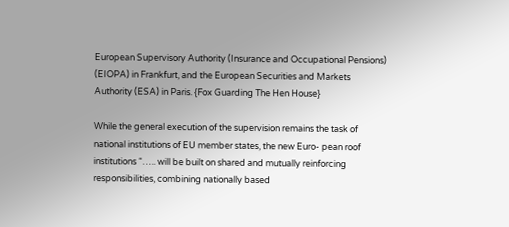European Supervisory Authority (Insurance and Occupational Pensions) (EIOPA) in Frankfurt, and the European Securities and Markets Authority (ESA) in Paris. {Fox Guarding The Hen House}

While the general execution of the supervision remains the task of national institutions of EU member states, the new Euro- pean roof institutions “….. will be built on shared and mutually reinforcing responsibilities, combining nationally based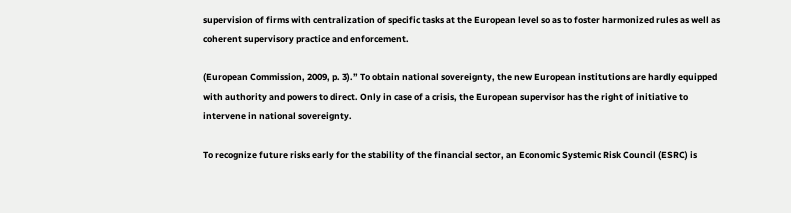supervision of firms with centralization of specific tasks at the European level so as to foster harmonized rules as well as coherent supervisory practice and enforcement.

(European Commission, 2009, p. 3).” To obtain national sovereignty, the new European institutions are hardly equipped with authority and powers to direct. Only in case of a crisis, the European supervisor has the right of initiative to intervene in national sovereignty.

To recognize future risks early for the stability of the financial sector, an Economic Systemic Risk Council (ESRC) is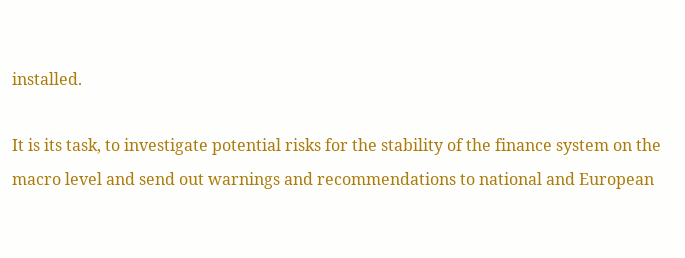installed.

It is its task, to investigate potential risks for the stability of the finance system on the macro level and send out warnings and recommendations to national and European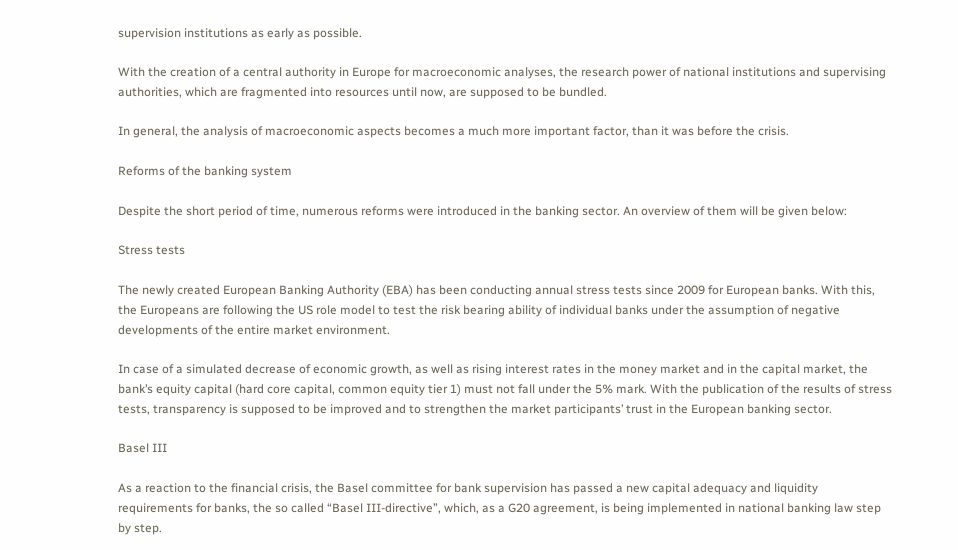supervision institutions as early as possible.

With the creation of a central authority in Europe for macroeconomic analyses, the research power of national institutions and supervising authorities, which are fragmented into resources until now, are supposed to be bundled.

In general, the analysis of macroeconomic aspects becomes a much more important factor, than it was before the crisis.

Reforms of the banking system

Despite the short period of time, numerous reforms were introduced in the banking sector. An overview of them will be given below:

Stress tests

The newly created European Banking Authority (EBA) has been conducting annual stress tests since 2009 for European banks. With this, the Europeans are following the US role model to test the risk bearing ability of individual banks under the assumption of negative developments of the entire market environment.

In case of a simulated decrease of economic growth, as well as rising interest rates in the money market and in the capital market, the bank’s equity capital (hard core capital, common equity tier 1) must not fall under the 5% mark. With the publication of the results of stress tests, transparency is supposed to be improved and to strengthen the market participants’ trust in the European banking sector.

Basel III

As a reaction to the financial crisis, the Basel committee for bank supervision has passed a new capital adequacy and liquidity requirements for banks, the so called “Basel III-directive”, which, as a G20 agreement, is being implemented in national banking law step by step.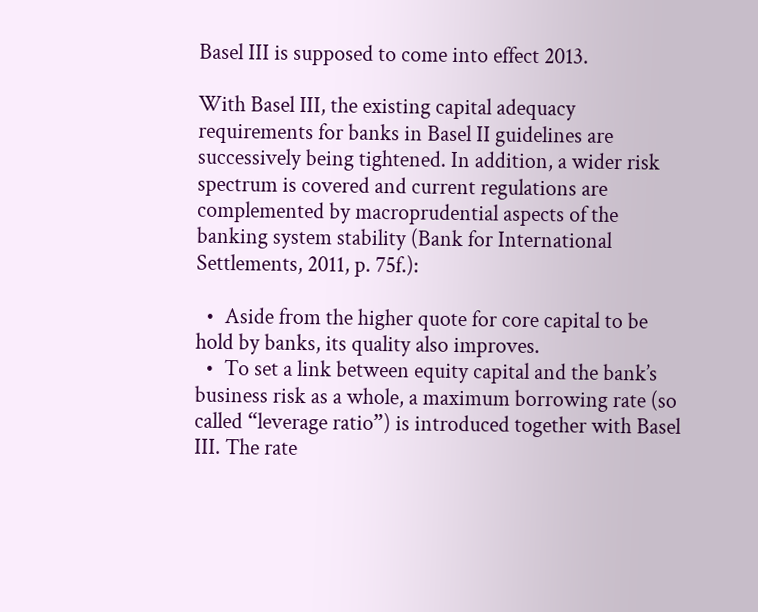Basel III is supposed to come into effect 2013.

With Basel III, the existing capital adequacy requirements for banks in Basel II guidelines are successively being tightened. In addition, a wider risk spectrum is covered and current regulations are complemented by macroprudential aspects of the banking system stability (Bank for International Settlements, 2011, p. 75f.):

  •  Aside from the higher quote for core capital to be hold by banks, its quality also improves.
  •  To set a link between equity capital and the bank’s business risk as a whole, a maximum borrowing rate (so called “leverage ratio”) is introduced together with Basel III. The rate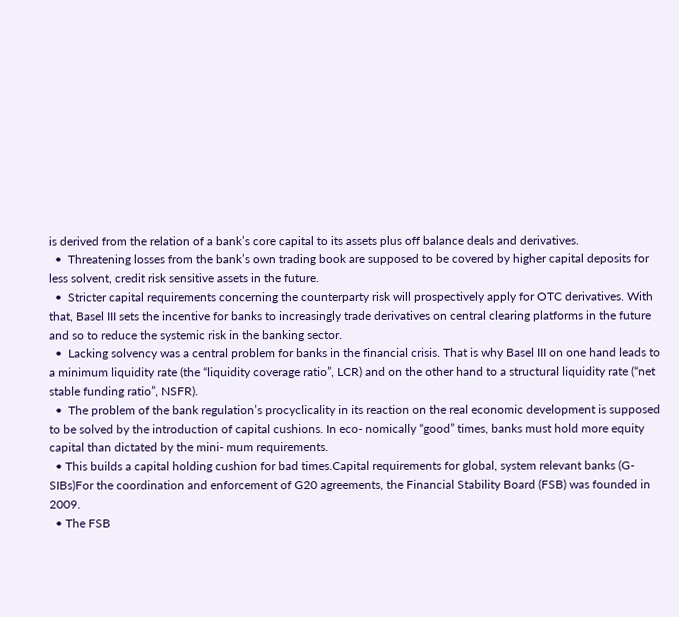is derived from the relation of a bank’s core capital to its assets plus off balance deals and derivatives.
  •  Threatening losses from the bank’s own trading book are supposed to be covered by higher capital deposits for less solvent, credit risk sensitive assets in the future.
  •  Stricter capital requirements concerning the counterparty risk will prospectively apply for OTC derivatives. With that, Basel III sets the incentive for banks to increasingly trade derivatives on central clearing platforms in the future and so to reduce the systemic risk in the banking sector.
  •  Lacking solvency was a central problem for banks in the financial crisis. That is why Basel III on one hand leads to a minimum liquidity rate (the “liquidity coverage ratio”, LCR) and on the other hand to a structural liquidity rate (“net stable funding ratio”, NSFR).
  •  The problem of the bank regulation’s procyclicality in its reaction on the real economic development is supposed to be solved by the introduction of capital cushions. In eco- nomically “good” times, banks must hold more equity capital than dictated by the mini- mum requirements.
  • This builds a capital holding cushion for bad times.Capital requirements for global, system relevant banks (G-SIBs)For the coordination and enforcement of G20 agreements, the Financial Stability Board (FSB) was founded in 2009.
  • The FSB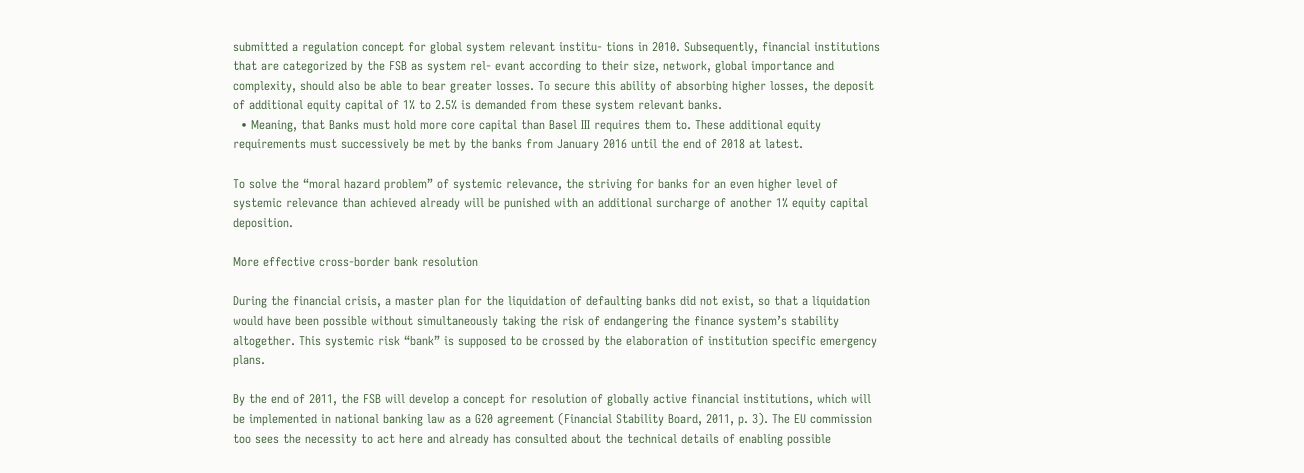submitted a regulation concept for global system relevant institu- tions in 2010. Subsequently, financial institutions that are categorized by the FSB as system rel- evant according to their size, network, global importance and complexity, should also be able to bear greater losses. To secure this ability of absorbing higher losses, the deposit of additional equity capital of 1% to 2.5% is demanded from these system relevant banks.
  • Meaning, that Banks must hold more core capital than Basel III requires them to. These additional equity requirements must successively be met by the banks from January 2016 until the end of 2018 at latest.

To solve the “moral hazard problem” of systemic relevance, the striving for banks for an even higher level of systemic relevance than achieved already will be punished with an additional surcharge of another 1% equity capital deposition.

More effective cross-border bank resolution

During the financial crisis, a master plan for the liquidation of defaulting banks did not exist, so that a liquidation would have been possible without simultaneously taking the risk of endangering the finance system’s stability altogether. This systemic risk “bank” is supposed to be crossed by the elaboration of institution specific emergency plans.

By the end of 2011, the FSB will develop a concept for resolution of globally active financial institutions, which will be implemented in national banking law as a G20 agreement (Financial Stability Board, 2011, p. 3). The EU commission too sees the necessity to act here and already has consulted about the technical details of enabling possible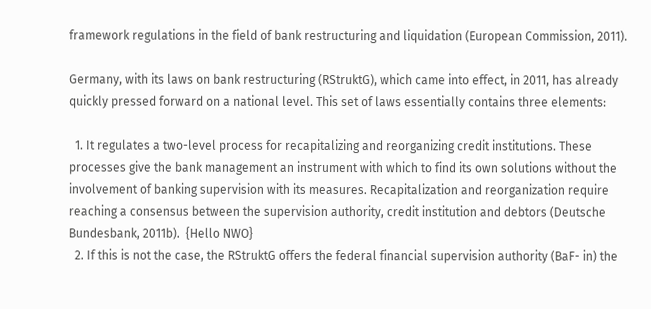framework regulations in the field of bank restructuring and liquidation (European Commission, 2011).

Germany, with its laws on bank restructuring (RStruktG), which came into effect, in 2011, has already quickly pressed forward on a national level. This set of laws essentially contains three elements:

  1. It regulates a two-level process for recapitalizing and reorganizing credit institutions. These processes give the bank management an instrument with which to find its own solutions without the involvement of banking supervision with its measures. Recapitalization and reorganization require reaching a consensus between the supervision authority, credit institution and debtors (Deutsche Bundesbank, 2011b).  {Hello NWO}
  2. If this is not the case, the RStruktG offers the federal financial supervision authority (BaF- in) the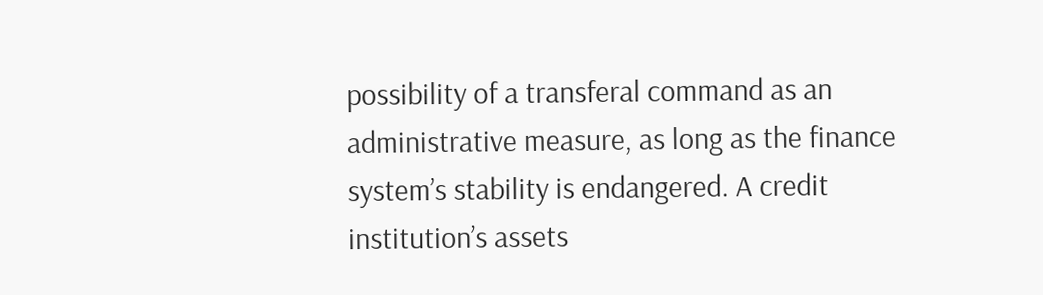possibility of a transferal command as an administrative measure, as long as the finance system’s stability is endangered. A credit institution’s assets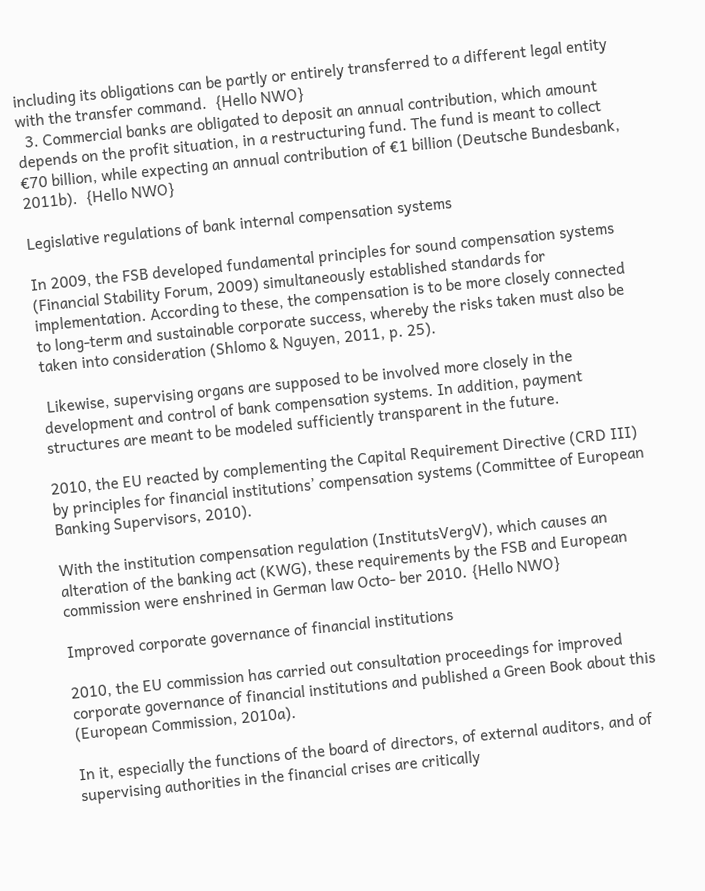including its obligations can be partly or entirely transferred to a different legal entity with the transfer command.  {Hello NWO}
  3. Commercial banks are obligated to deposit an annual contribution, which amount depends on the profit situation, in a restructuring fund. The fund is meant to collect €70 billion, while expecting an annual contribution of €1 billion (Deutsche Bundesbank, 2011b).  {Hello NWO}

Legislative regulations of bank internal compensation systems

In 2009, the FSB developed fundamental principles for sound compensation systems (Financial Stability Forum, 2009) simultaneously established standards for implementation. According to these, the compensation is to be more closely connected to long-term and sustainable corporate success, whereby the risks taken must also be taken into consideration (Shlomo & Nguyen, 2011, p. 25).

 Likewise, supervising organs are supposed to be involved more closely in the development and control of bank compensation systems. In addition, payment structures are meant to be modeled sufficiently transparent in the future.

2010, the EU reacted by complementing the Capital Requirement Directive (CRD III) by principles for financial institutions’ compensation systems (Committee of European Banking Supervisors, 2010).

With the institution compensation regulation (InstitutsVergV), which causes an alteration of the banking act (KWG), these requirements by the FSB and European commission were enshrined in German law Octo- ber 2010. {Hello NWO}

Improved corporate governance of financial institutions

2010, the EU commission has carried out consultation proceedings for improved corporate governance of financial institutions and published a Green Book about this (European Commission, 2010a).

In it, especially the functions of the board of directors, of external auditors, and of supervising authorities in the financial crises are critically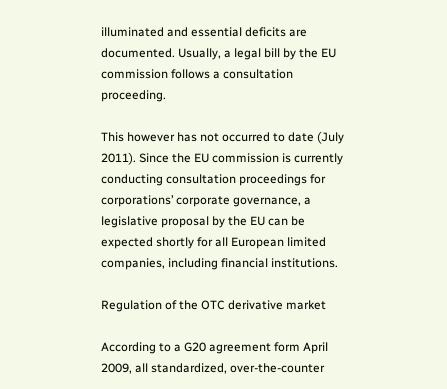illuminated and essential deficits are documented. Usually, a legal bill by the EU commission follows a consultation proceeding.

This however has not occurred to date (July 2011). Since the EU commission is currently conducting consultation proceedings for corporations’ corporate governance, a legislative proposal by the EU can be expected shortly for all European limited companies, including financial institutions.

Regulation of the OTC derivative market

According to a G20 agreement form April 2009, all standardized, over-the-counter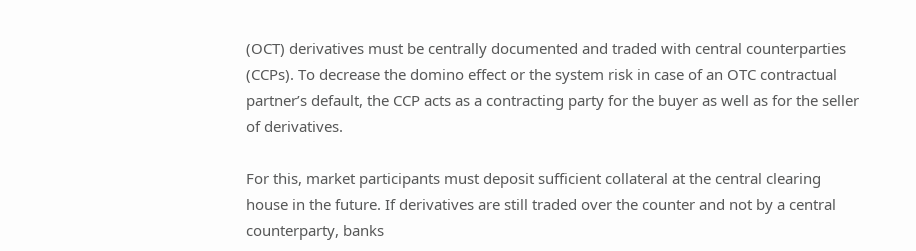(OCT) derivatives must be centrally documented and traded with central counterparties (CCPs). To decrease the domino effect or the system risk in case of an OTC contractual partner’s default, the CCP acts as a contracting party for the buyer as well as for the seller of derivatives.

For this, market participants must deposit sufficient collateral at the central clearing house in the future. If derivatives are still traded over the counter and not by a central counterparty, banks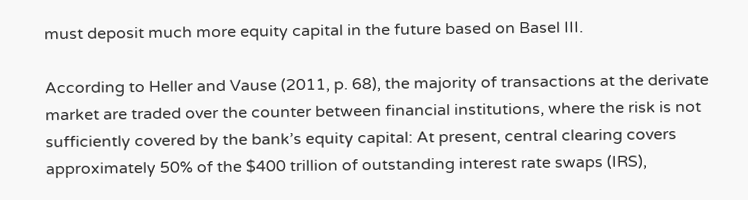must deposit much more equity capital in the future based on Basel III.

According to Heller and Vause (2011, p. 68), the majority of transactions at the derivate market are traded over the counter between financial institutions, where the risk is not sufficiently covered by the bank’s equity capital: At present, central clearing covers approximately 50% of the $400 trillion of outstanding interest rate swaps (IRS),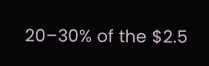20–30% of the $2.5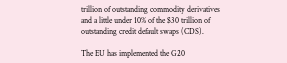trillion of outstanding commodity derivatives and a little under 10% of the $30 trillion of outstanding credit default swaps (CDS).

The EU has implemented the G20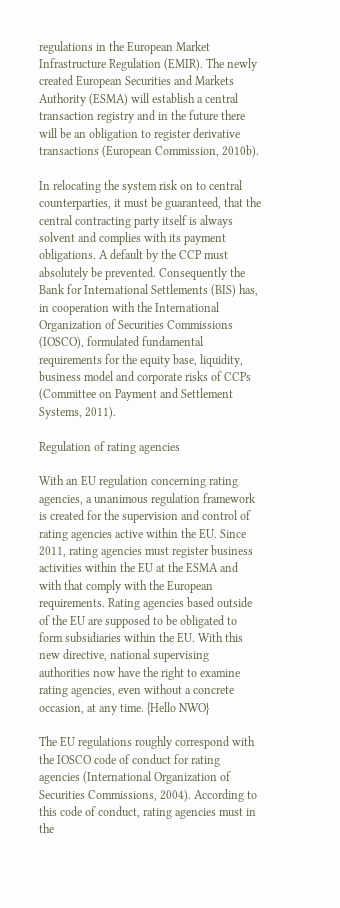regulations in the European Market Infrastructure Regulation (EMIR). The newly created European Securities and Markets Authority (ESMA) will establish a central transaction registry and in the future there will be an obligation to register derivative transactions (European Commission, 2010b).

In relocating the system risk on to central counterparties, it must be guaranteed, that the central contracting party itself is always solvent and complies with its payment obligations. A default by the CCP must absolutely be prevented. Consequently the Bank for International Settlements (BIS) has, in cooperation with the International Organization of Securities Commissions (IOSCO), formulated fundamental requirements for the equity base, liquidity, business model and corporate risks of CCPs (Committee on Payment and Settlement Systems, 2011).

Regulation of rating agencies

With an EU regulation concerning rating agencies, a unanimous regulation framework is created for the supervision and control of rating agencies active within the EU. Since 2011, rating agencies must register business activities within the EU at the ESMA and with that comply with the European requirements. Rating agencies based outside of the EU are supposed to be obligated to form subsidiaries within the EU. With this new directive, national supervising authorities now have the right to examine rating agencies, even without a concrete occasion, at any time. {Hello NWO}

The EU regulations roughly correspond with the IOSCO code of conduct for rating agencies (International Organization of Securities Commissions, 2004). According to this code of conduct, rating agencies must in the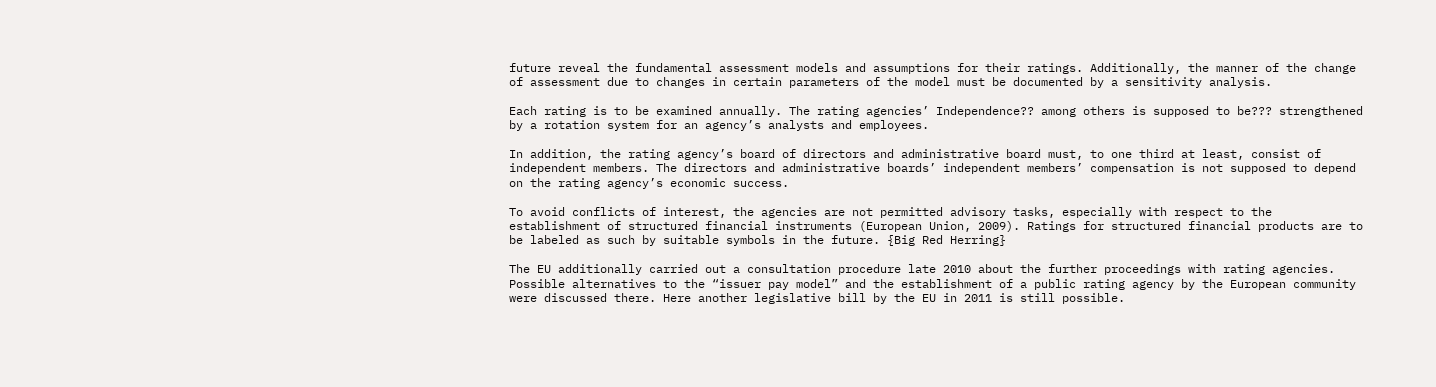future reveal the fundamental assessment models and assumptions for their ratings. Additionally, the manner of the change of assessment due to changes in certain parameters of the model must be documented by a sensitivity analysis.

Each rating is to be examined annually. The rating agencies’ Independence?? among others is supposed to be??? strengthened by a rotation system for an agency’s analysts and employees.

In addition, the rating agency’s board of directors and administrative board must, to one third at least, consist of independent members. The directors and administrative boards’ independent members’ compensation is not supposed to depend on the rating agency’s economic success.

To avoid conflicts of interest, the agencies are not permitted advisory tasks, especially with respect to the establishment of structured financial instruments (European Union, 2009). Ratings for structured financial products are to be labeled as such by suitable symbols in the future. {Big Red Herring}

The EU additionally carried out a consultation procedure late 2010 about the further proceedings with rating agencies. Possible alternatives to the “issuer pay model” and the establishment of a public rating agency by the European community were discussed there. Here another legislative bill by the EU in 2011 is still possible.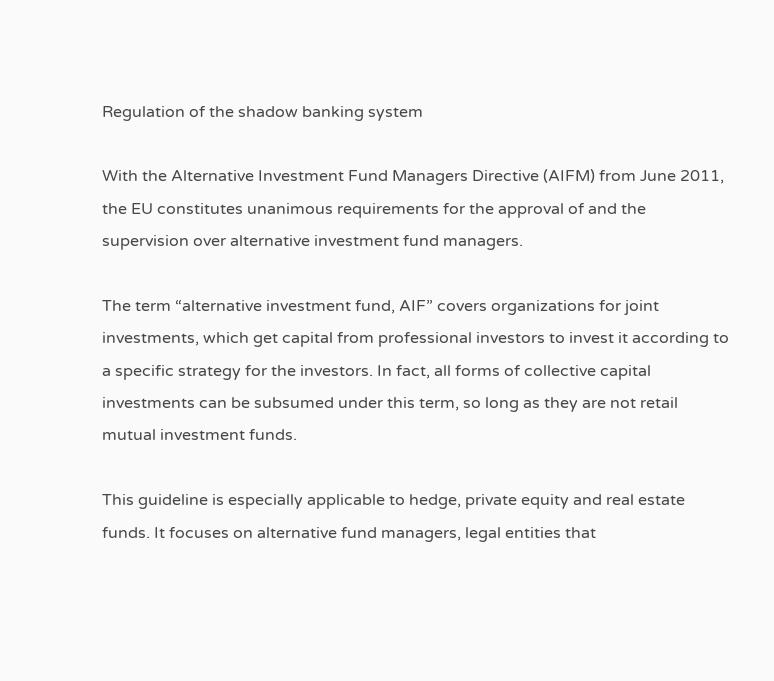Regulation of the shadow banking system

With the Alternative Investment Fund Managers Directive (AIFM) from June 2011, the EU constitutes unanimous requirements for the approval of and the supervision over alternative investment fund managers.

The term “alternative investment fund, AIF” covers organizations for joint investments, which get capital from professional investors to invest it according to a specific strategy for the investors. In fact, all forms of collective capital investments can be subsumed under this term, so long as they are not retail mutual investment funds.

This guideline is especially applicable to hedge, private equity and real estate funds. It focuses on alternative fund managers, legal entities that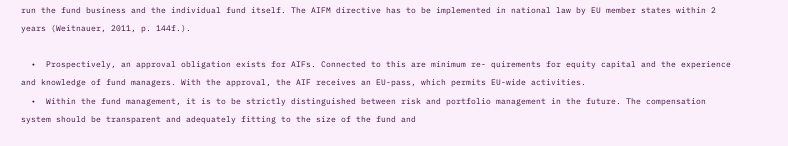run the fund business and the individual fund itself. The AIFM directive has to be implemented in national law by EU member states within 2 years (Weitnauer, 2011, p. 144f.).

  •  Prospectively, an approval obligation exists for AIFs. Connected to this are minimum re- quirements for equity capital and the experience and knowledge of fund managers. With the approval, the AIF receives an EU-pass, which permits EU-wide activities.
  •  Within the fund management, it is to be strictly distinguished between risk and portfolio management in the future. The compensation system should be transparent and adequately fitting to the size of the fund and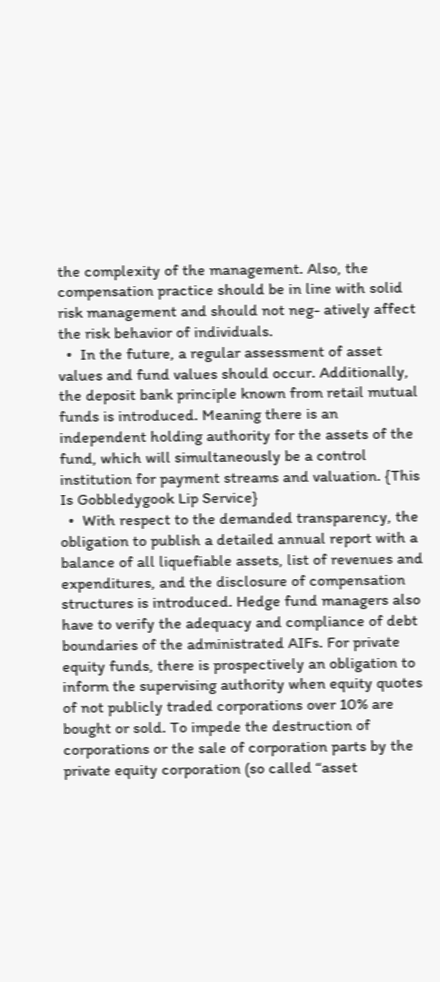the complexity of the management. Also, the compensation practice should be in line with solid risk management and should not neg- atively affect the risk behavior of individuals.
  •  In the future, a regular assessment of asset values and fund values should occur. Additionally, the deposit bank principle known from retail mutual funds is introduced. Meaning there is an independent holding authority for the assets of the fund, which will simultaneously be a control institution for payment streams and valuation. {This Is Gobbledygook Lip Service}
  •  With respect to the demanded transparency, the obligation to publish a detailed annual report with a balance of all liquefiable assets, list of revenues and expenditures, and the disclosure of compensation structures is introduced. Hedge fund managers also have to verify the adequacy and compliance of debt boundaries of the administrated AIFs. For private equity funds, there is prospectively an obligation to inform the supervising authority when equity quotes of not publicly traded corporations over 10% are bought or sold. To impede the destruction of corporations or the sale of corporation parts by the private equity corporation (so called “asset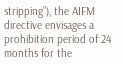stripping”), the AIFM directive envisages a prohibition period of 24 months for the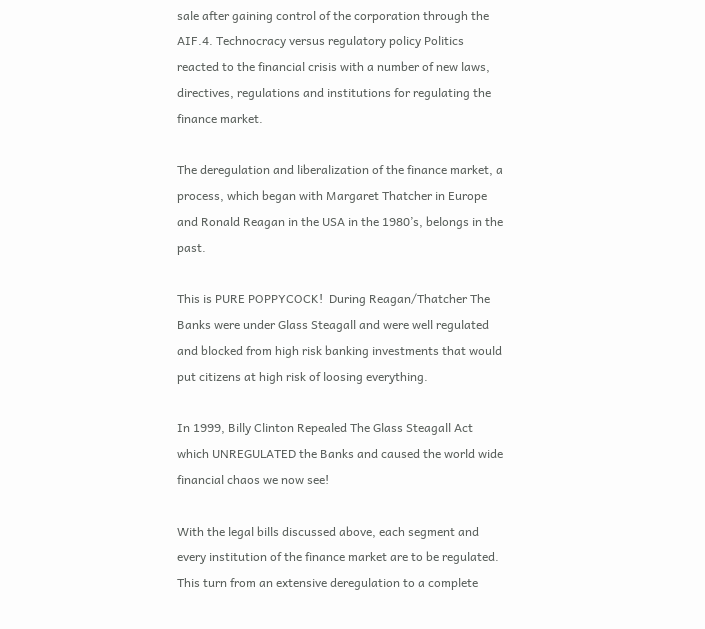sale after gaining control of the corporation through the AIF.4. Technocracy versus regulatory policy Politics reacted to the financial crisis with a number of new laws, directives, regulations and institutions for regulating the finance market.

The deregulation and liberalization of the finance market, a process, which began with Margaret Thatcher in Europe and Ronald Reagan in the USA in the 1980’s, belongs in the past.

This is PURE POPPYCOCK!  During Reagan/Thatcher The Banks were under Glass Steagall and were well regulated and blocked from high risk banking investments that would put citizens at high risk of loosing everything.

In 1999, Billy Clinton Repealed The Glass Steagall Act which UNREGULATED the Banks and caused the world wide financial chaos we now see!

With the legal bills discussed above, each segment and every institution of the finance market are to be regulated. This turn from an extensive deregulation to a complete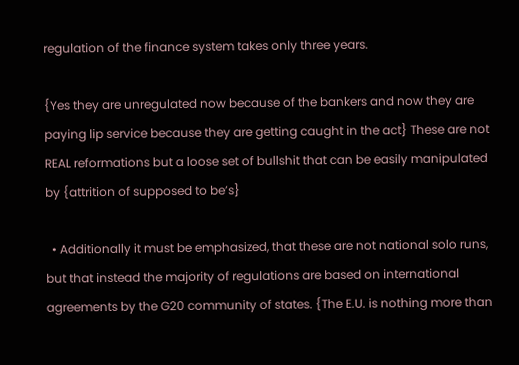regulation of the finance system takes only three years.

{Yes they are unregulated now because of the bankers and now they are paying lip service because they are getting caught in the act} These are not REAL reformations but a loose set of bullshit that can be easily manipulated by {attrition of supposed to be’s}

  • Additionally it must be emphasized, that these are not national solo runs, but that instead the majority of regulations are based on international agreements by the G20 community of states. {The E.U. is nothing more than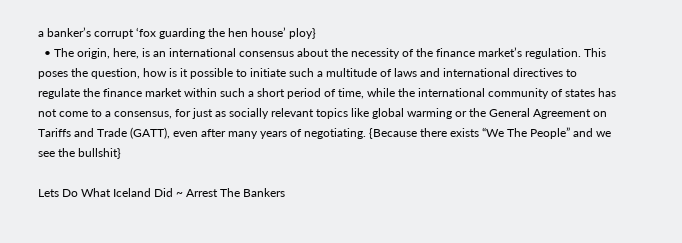a banker’s corrupt ‘fox guarding the hen house’ ploy}
  • The origin, here, is an international consensus about the necessity of the finance market’s regulation. This poses the question, how is it possible to initiate such a multitude of laws and international directives to regulate the finance market within such a short period of time, while the international community of states has not come to a consensus, for just as socially relevant topics like global warming or the General Agreement on Tariffs and Trade (GATT), even after many years of negotiating. {Because there exists “We The People” and we see the bullshit}

Lets Do What Iceland Did ~ Arrest The Bankers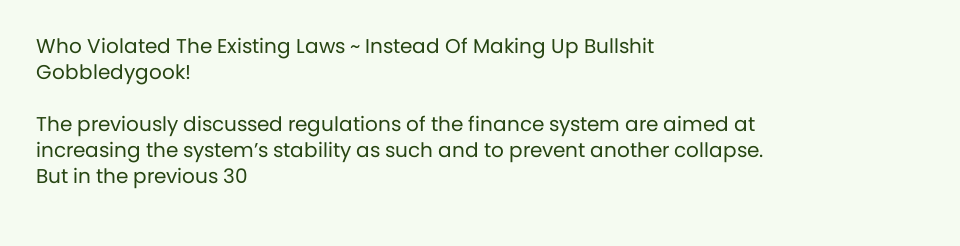Who Violated The Existing Laws ~ Instead Of Making Up Bullshit Gobbledygook!

The previously discussed regulations of the finance system are aimed at increasing the system’s stability as such and to prevent another collapse. But in the previous 30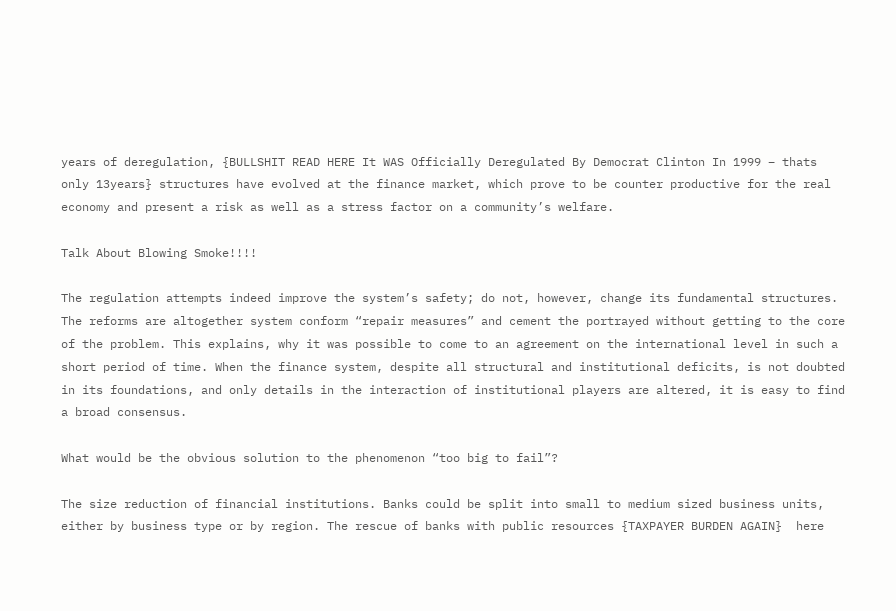years of deregulation, {BULLSHIT READ HERE It WAS Officially Deregulated By Democrat Clinton In 1999 – thats only 13years} structures have evolved at the finance market, which prove to be counter productive for the real economy and present a risk as well as a stress factor on a community’s welfare.

Talk About Blowing Smoke!!!!

The regulation attempts indeed improve the system’s safety; do not, however, change its fundamental structures. The reforms are altogether system conform “repair measures” and cement the portrayed without getting to the core of the problem. This explains, why it was possible to come to an agreement on the international level in such a short period of time. When the finance system, despite all structural and institutional deficits, is not doubted in its foundations, and only details in the interaction of institutional players are altered, it is easy to find a broad consensus.

What would be the obvious solution to the phenomenon “too big to fail”?

The size reduction of financial institutions. Banks could be split into small to medium sized business units, either by business type or by region. The rescue of banks with public resources {TAXPAYER BURDEN AGAIN}  here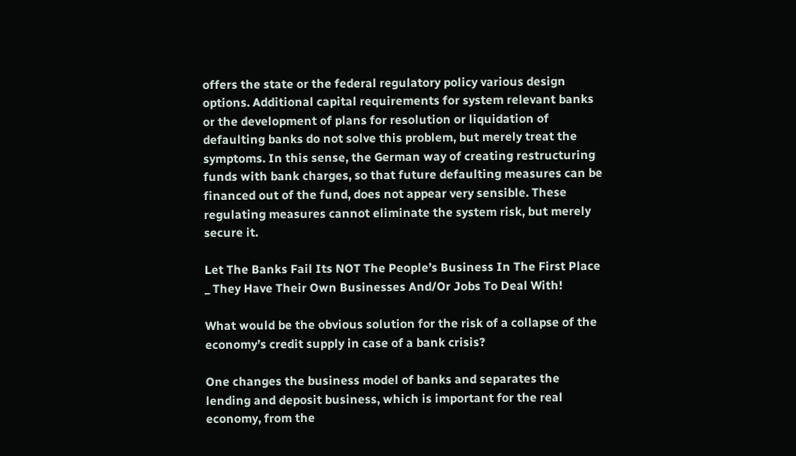offers the state or the federal regulatory policy various design options. Additional capital requirements for system relevant banks or the development of plans for resolution or liquidation of defaulting banks do not solve this problem, but merely treat the symptoms. In this sense, the German way of creating restructuring funds with bank charges, so that future defaulting measures can be financed out of the fund, does not appear very sensible. These regulating measures cannot eliminate the system risk, but merely secure it.

Let The Banks Fail Its NOT The People’s Business In The First Place _ They Have Their Own Businesses And/Or Jobs To Deal With!

What would be the obvious solution for the risk of a collapse of the economy’s credit supply in case of a bank crisis?

One changes the business model of banks and separates the lending and deposit business, which is important for the real economy, from the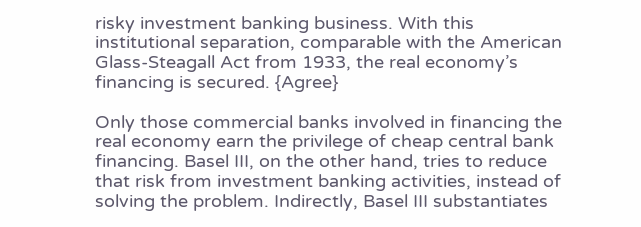risky investment banking business. With this institutional separation, comparable with the American Glass-Steagall Act from 1933, the real economy’s financing is secured. {Agree}

Only those commercial banks involved in financing the real economy earn the privilege of cheap central bank financing. Basel III, on the other hand, tries to reduce that risk from investment banking activities, instead of solving the problem. Indirectly, Basel III substantiates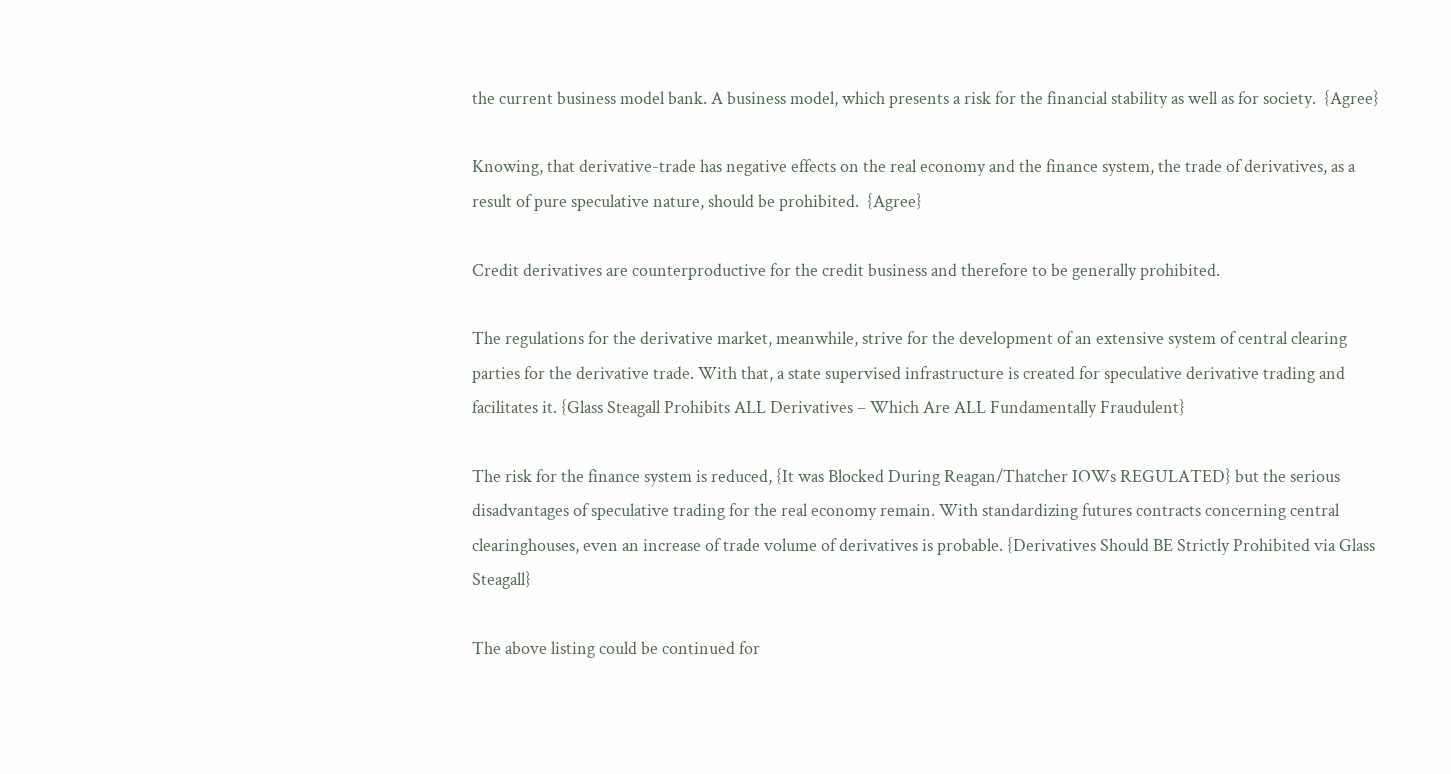the current business model bank. A business model, which presents a risk for the financial stability as well as for society.  {Agree}

Knowing, that derivative-trade has negative effects on the real economy and the finance system, the trade of derivatives, as a result of pure speculative nature, should be prohibited.  {Agree}

Credit derivatives are counterproductive for the credit business and therefore to be generally prohibited.

The regulations for the derivative market, meanwhile, strive for the development of an extensive system of central clearing parties for the derivative trade. With that, a state supervised infrastructure is created for speculative derivative trading and facilitates it. {Glass Steagall Prohibits ALL Derivatives – Which Are ALL Fundamentally Fraudulent}

The risk for the finance system is reduced, {It was Blocked During Reagan/Thatcher IOWs REGULATED} but the serious disadvantages of speculative trading for the real economy remain. With standardizing futures contracts concerning central clearinghouses, even an increase of trade volume of derivatives is probable. {Derivatives Should BE Strictly Prohibited via Glass Steagall}

The above listing could be continued for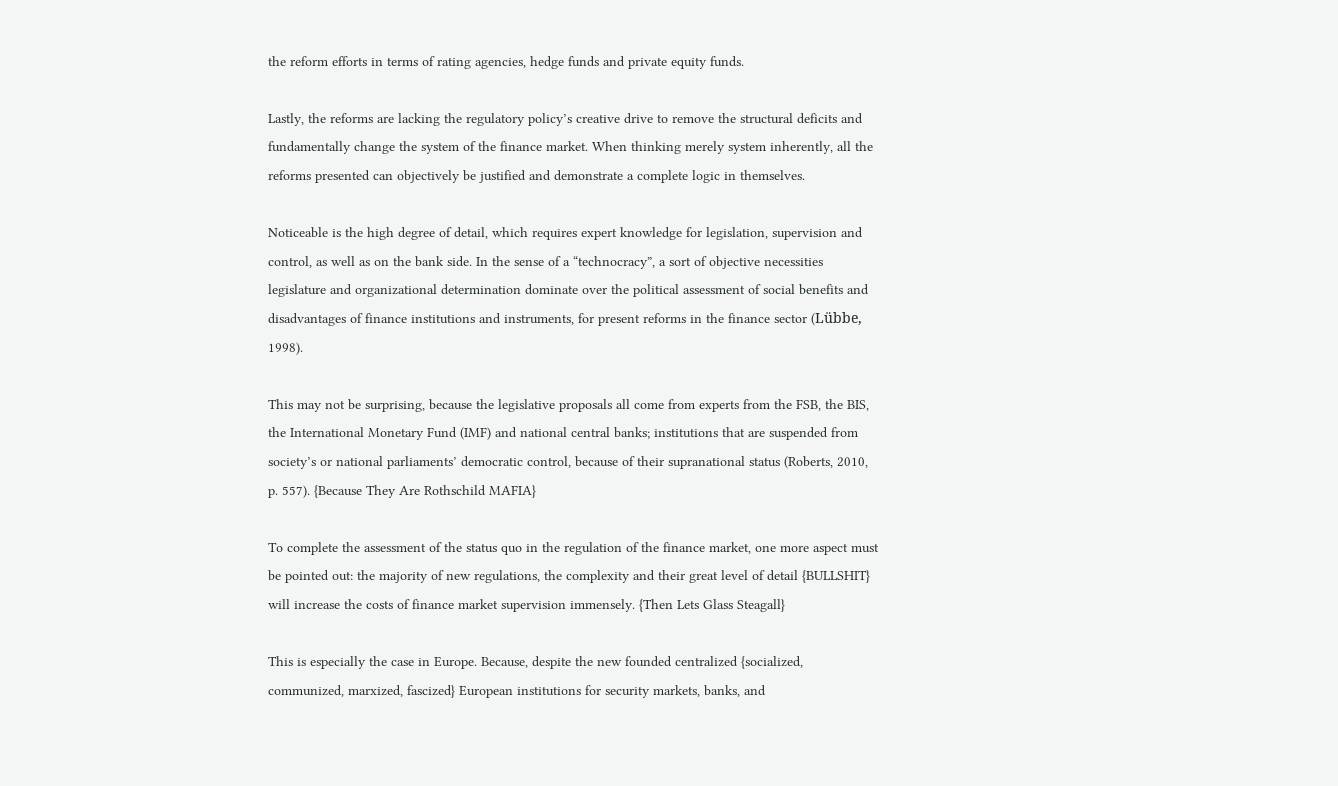the reform efforts in terms of rating agencies, hedge funds and private equity funds.

Lastly, the reforms are lacking the regulatory policy’s creative drive to remove the structural deficits and fundamentally change the system of the finance market. When thinking merely system inherently, all the reforms presented can objectively be justified and demonstrate a complete logic in themselves.

Noticeable is the high degree of detail, which requires expert knowledge for legislation, supervision and control, as well as on the bank side. In the sense of a “technocracy”, a sort of objective necessities legislature and organizational determination dominate over the political assessment of social benefits and disadvantages of finance institutions and instruments, for present reforms in the finance sector (Lübbe, 1998).

This may not be surprising, because the legislative proposals all come from experts from the FSB, the BIS, the International Monetary Fund (IMF) and national central banks; institutions that are suspended from society’s or national parliaments’ democratic control, because of their supranational status (Roberts, 2010, p. 557). {Because They Are Rothschild MAFIA}

To complete the assessment of the status quo in the regulation of the finance market, one more aspect must be pointed out: the majority of new regulations, the complexity and their great level of detail {BULLSHIT} will increase the costs of finance market supervision immensely. {Then Lets Glass Steagall}

This is especially the case in Europe. Because, despite the new founded centralized {socialized, communized, marxized, fascized} European institutions for security markets, banks, and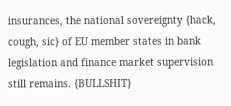insurances, the national sovereignty {hack, cough, sic} of EU member states in bank legislation and finance market supervision still remains. {BULLSHIT}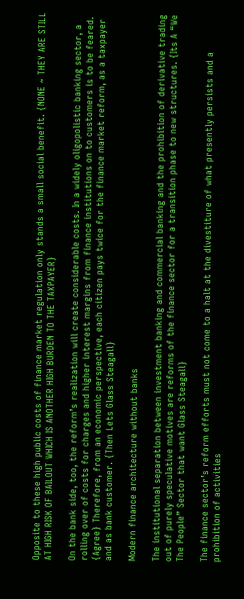Opposite to these high public costs of finance market regulation only stands a small social benefit. {NONE ~ THEY ARE STILL AT HIGH RISK OF BAILOUT WHICH IS ANOTHER HIGH BURDEN TO THE TAXPAYER}

On the bank side, too, the reform’s realization will create considerable costs. In a widely oligopolistic banking sector, a rolling over of costs for charges and higher interest margins from finance institutions on to customers is to be feared. {Agree} Therefore, from an economic perspective, each citizen pays twice for the finance market reform, as a taxpayer and as bank customer. {Then Lets Glass Steagall}

Modern finance architecture without banks

The institutional separation between investment banking and commercial banking and the prohibition of derivative trading out of purely speculative motives are reforms of the finance sector for a transition phase to new structures. {Its A “We The People” Sector that want Glass Steagall}

The finance sector’s reform efforts must not come to a halt at the divestiture of what presently persists and a prohibition of activities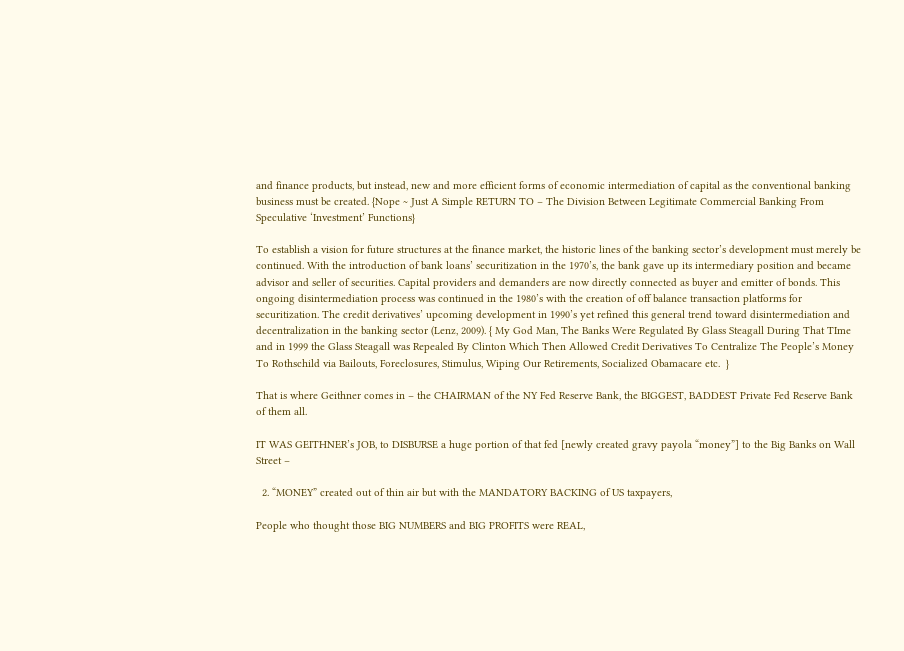and finance products, but instead, new and more efficient forms of economic intermediation of capital as the conventional banking business must be created. {Nope ~ Just A Simple RETURN TO – The Division Between Legitimate Commercial Banking From Speculative ‘Investment’ Functions}

To establish a vision for future structures at the finance market, the historic lines of the banking sector’s development must merely be continued. With the introduction of bank loans’ securitization in the 1970’s, the bank gave up its intermediary position and became advisor and seller of securities. Capital providers and demanders are now directly connected as buyer and emitter of bonds. This ongoing disintermediation process was continued in the 1980’s with the creation of off balance transaction platforms for securitization. The credit derivatives’ upcoming development in 1990’s yet refined this general trend toward disintermediation and decentralization in the banking sector (Lenz, 2009). { My God Man, The Banks Were Regulated By Glass Steagall During That TIme and in 1999 the Glass Steagall was Repealed By Clinton Which Then Allowed Credit Derivatives To Centralize The People’s Money To Rothschild via Bailouts, Foreclosures, Stimulus, Wiping Our Retirements, Socialized Obamacare etc.  }

That is where Geithner comes in – the CHAIRMAN of the NY Fed Reserve Bank, the BIGGEST, BADDEST Private Fed Reserve Bank of them all.

IT WAS GEITHNER’s JOB, to DISBURSE a huge portion of that fed [newly created gravy payola “money”] to the Big Banks on Wall Street –

  2. “MONEY” created out of thin air but with the MANDATORY BACKING of US taxpayers,

People who thought those BIG NUMBERS and BIG PROFITS were REAL,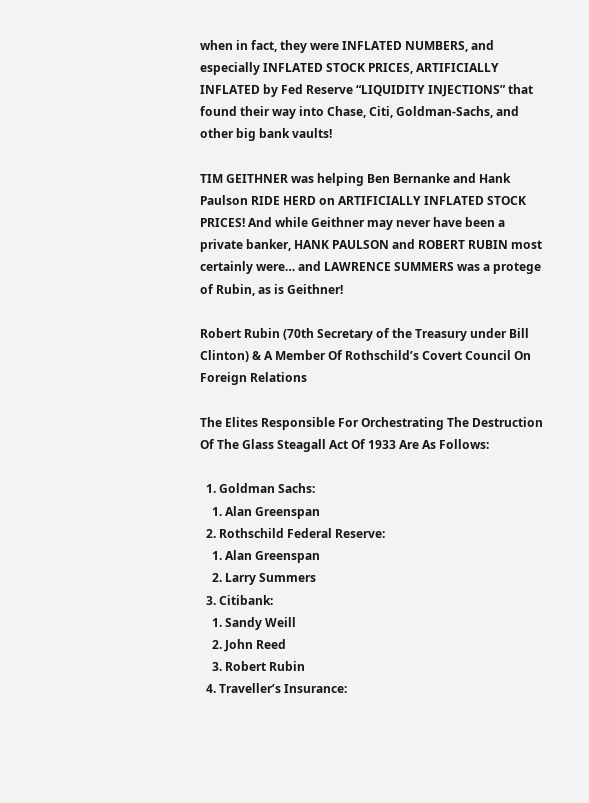when in fact, they were INFLATED NUMBERS, and especially INFLATED STOCK PRICES, ARTIFICIALLY INFLATED by Fed Reserve “LIQUIDITY INJECTIONS” that found their way into Chase, Citi, Goldman-Sachs, and other big bank vaults!

TIM GEITHNER was helping Ben Bernanke and Hank Paulson RIDE HERD on ARTIFICIALLY INFLATED STOCK PRICES! And while Geithner may never have been a private banker, HANK PAULSON and ROBERT RUBIN most certainly were… and LAWRENCE SUMMERS was a protege of Rubin, as is Geithner!

Robert Rubin (70th Secretary of the Treasury under Bill Clinton) & A Member Of Rothschild’s Covert Council On Foreign Relations

The Elites Responsible For Orchestrating The Destruction Of The Glass Steagall Act Of 1933 Are As Follows:

  1. Goldman Sachs:
    1. Alan Greenspan
  2. Rothschild Federal Reserve:
    1. Alan Greenspan
    2. Larry Summers
  3. Citibank:
    1. Sandy Weill
    2. John Reed
    3. Robert Rubin
  4. Traveller’s Insurance: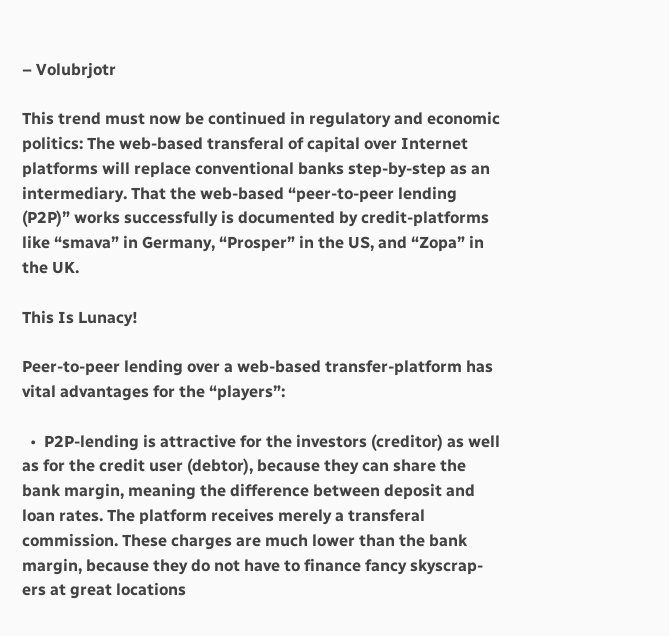– Volubrjotr

This trend must now be continued in regulatory and economic politics: The web-based transferal of capital over Internet platforms will replace conventional banks step-by-step as an intermediary. That the web-based “peer-to-peer lending (P2P)” works successfully is documented by credit-platforms like “smava” in Germany, “Prosper” in the US, and “Zopa” in the UK.

This Is Lunacy!

Peer-to-peer lending over a web-based transfer-platform has vital advantages for the “players”:

  •  P2P-lending is attractive for the investors (creditor) as well as for the credit user (debtor), because they can share the bank margin, meaning the difference between deposit and loan rates. The platform receives merely a transferal commission. These charges are much lower than the bank margin, because they do not have to finance fancy skyscrap- ers at great locations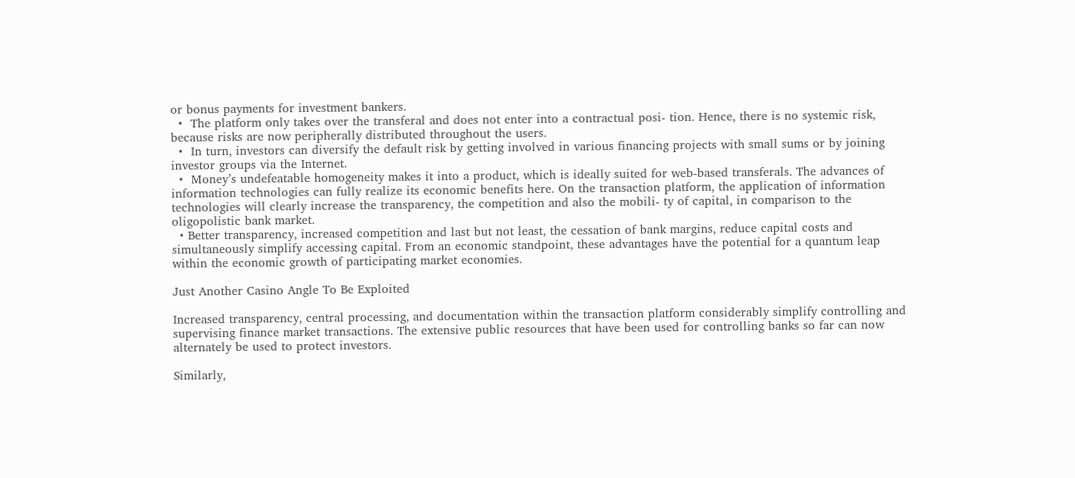or bonus payments for investment bankers.
  •  The platform only takes over the transferal and does not enter into a contractual posi- tion. Hence, there is no systemic risk, because risks are now peripherally distributed throughout the users.
  •  In turn, investors can diversify the default risk by getting involved in various financing projects with small sums or by joining investor groups via the Internet.
  •  Money’s undefeatable homogeneity makes it into a product, which is ideally suited for web-based transferals. The advances of information technologies can fully realize its economic benefits here. On the transaction platform, the application of information technologies will clearly increase the transparency, the competition and also the mobili- ty of capital, in comparison to the oligopolistic bank market.
  • Better transparency, increased competition and last but not least, the cessation of bank margins, reduce capital costs and simultaneously simplify accessing capital. From an economic standpoint, these advantages have the potential for a quantum leap within the economic growth of participating market economies.

Just Another Casino Angle To Be Exploited

Increased transparency, central processing, and documentation within the transaction platform considerably simplify controlling and supervising finance market transactions. The extensive public resources that have been used for controlling banks so far can now alternately be used to protect investors.

Similarly,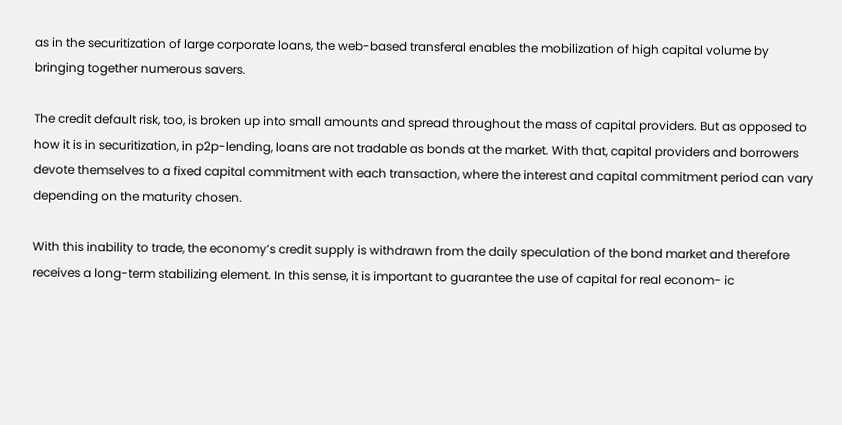as in the securitization of large corporate loans, the web-based transferal enables the mobilization of high capital volume by bringing together numerous savers.

The credit default risk, too, is broken up into small amounts and spread throughout the mass of capital providers. But as opposed to how it is in securitization, in p2p-lending, loans are not tradable as bonds at the market. With that, capital providers and borrowers devote themselves to a fixed capital commitment with each transaction, where the interest and capital commitment period can vary depending on the maturity chosen.

With this inability to trade, the economy’s credit supply is withdrawn from the daily speculation of the bond market and therefore receives a long-term stabilizing element. In this sense, it is important to guarantee the use of capital for real econom- ic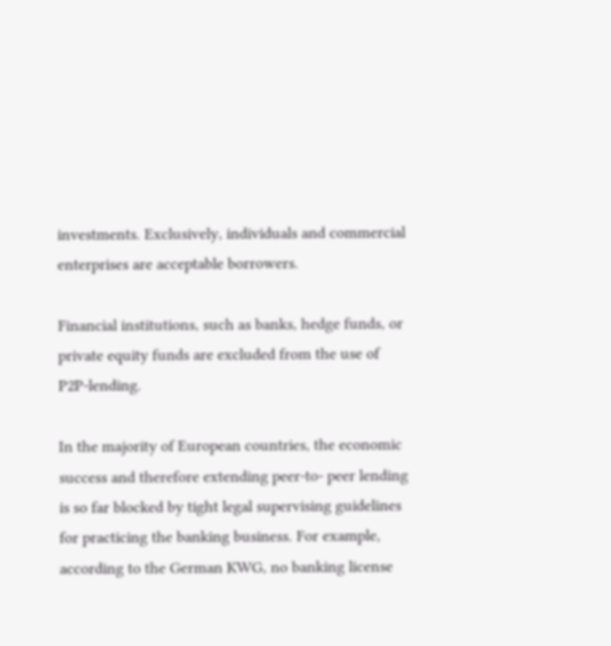investments. Exclusively, individuals and commercial enterprises are acceptable borrowers.

Financial institutions, such as banks, hedge funds, or private equity funds are excluded from the use of P2P-lending.

In the majority of European countries, the economic success and therefore extending peer-to- peer lending is so far blocked by tight legal supervising guidelines for practicing the banking business. For example, according to the German KWG, no banking license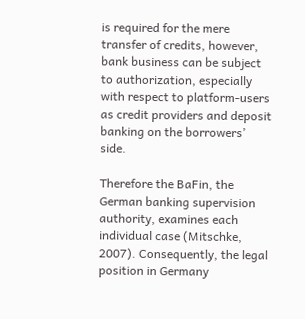is required for the mere transfer of credits, however, bank business can be subject to authorization, especially with respect to platform-users as credit providers and deposit banking on the borrowers’ side.

Therefore the BaFin, the German banking supervision authority, examines each individual case (Mitschke, 2007). Consequently, the legal position in Germany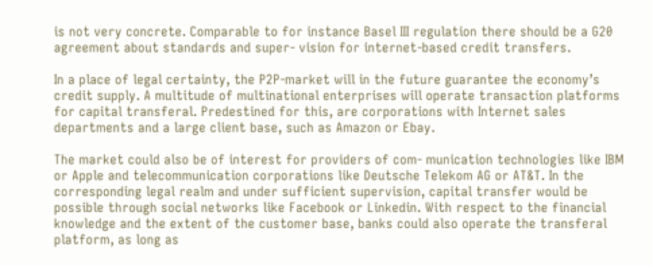is not very concrete. Comparable to for instance Basel III regulation there should be a G20 agreement about standards and super- vision for internet-based credit transfers.

In a place of legal certainty, the P2P-market will in the future guarantee the economy’s credit supply. A multitude of multinational enterprises will operate transaction platforms for capital transferal. Predestined for this, are corporations with Internet sales departments and a large client base, such as Amazon or Ebay.

The market could also be of interest for providers of com- munication technologies like IBM or Apple and telecommunication corporations like Deutsche Telekom AG or AT&T. In the corresponding legal realm and under sufficient supervision, capital transfer would be possible through social networks like Facebook or Linkedin. With respect to the financial knowledge and the extent of the customer base, banks could also operate the transferal platform, as long as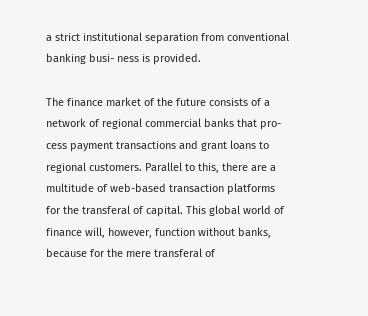a strict institutional separation from conventional banking busi- ness is provided.

The finance market of the future consists of a network of regional commercial banks that pro- cess payment transactions and grant loans to regional customers. Parallel to this, there are a multitude of web-based transaction platforms for the transferal of capital. This global world of finance will, however, function without banks, because for the mere transferal of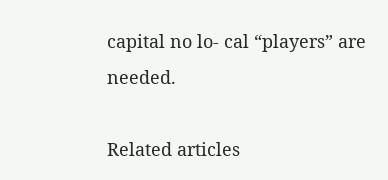capital no lo- cal “players” are needed.

Related articles